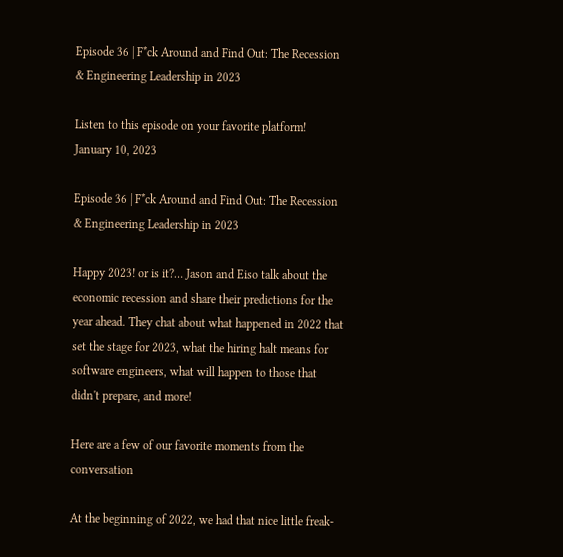Episode 36 | F*ck Around and Find Out: The Recession & Engineering Leadership in 2023

Listen to this episode on your favorite platform!
January 10, 2023

Episode 36 | F*ck Around and Find Out: The Recession & Engineering Leadership in 2023

Happy 2023! or is it?… Jason and Eiso talk about the economic recession and share their predictions for the year ahead. They chat about what happened in 2022 that set the stage for 2023, what the hiring halt means for software engineers, what will happen to those that didn't prepare, and more!

Here are a few of our favorite moments from the conversation

At the beginning of 2022, we had that nice little freak-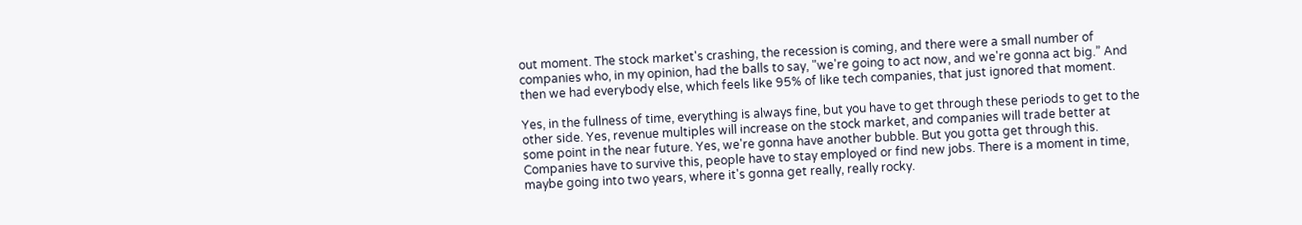out moment. The stock market's crashing, the recession is coming, and there were a small number of companies who, in my opinion, had the balls to say, "we're going to act now, and we're gonna act big.” And then we had everybody else, which feels like 95% of like tech companies, that just ignored that moment.

Yes, in the fullness of time, everything is always fine, but you have to get through these periods to get to the other side. Yes, revenue multiples will increase on the stock market, and companies will trade better at some point in the near future. Yes, we're gonna have another bubble. But you gotta get through this. Companies have to survive this, people have to stay employed or find new jobs. There is a moment in time, maybe going into two years, where it's gonna get really, really rocky.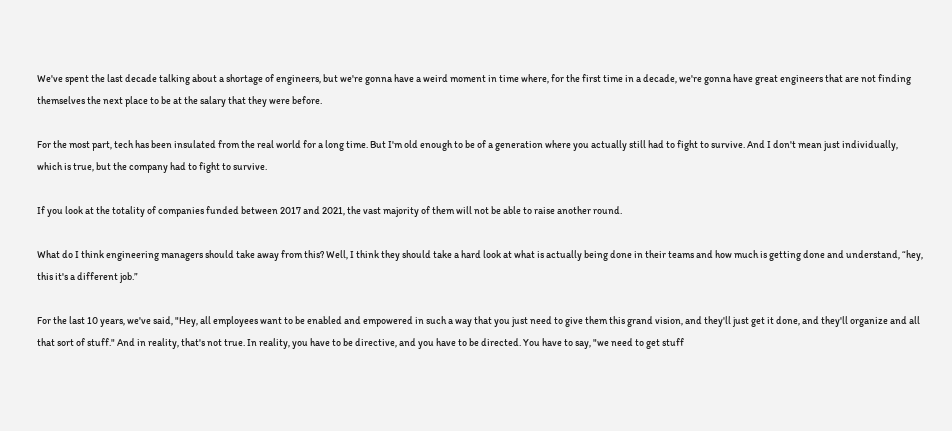We've spent the last decade talking about a shortage of engineers, but we're gonna have a weird moment in time where, for the first time in a decade, we're gonna have great engineers that are not finding themselves the next place to be at the salary that they were before.

For the most part, tech has been insulated from the real world for a long time. But I'm old enough to be of a generation where you actually still had to fight to survive. And I don't mean just individually, which is true, but the company had to fight to survive.

If you look at the totality of companies funded between 2017 and 2021, the vast majority of them will not be able to raise another round.

What do I think engineering managers should take away from this? Well, I think they should take a hard look at what is actually being done in their teams and how much is getting done and understand, “hey, this it's a different job.”

For the last 10 years, we've said, "Hey, all employees want to be enabled and empowered in such a way that you just need to give them this grand vision, and they'll just get it done, and they'll organize and all that sort of stuff." And in reality, that's not true. In reality, you have to be directive, and you have to be directed. You have to say, "we need to get stuff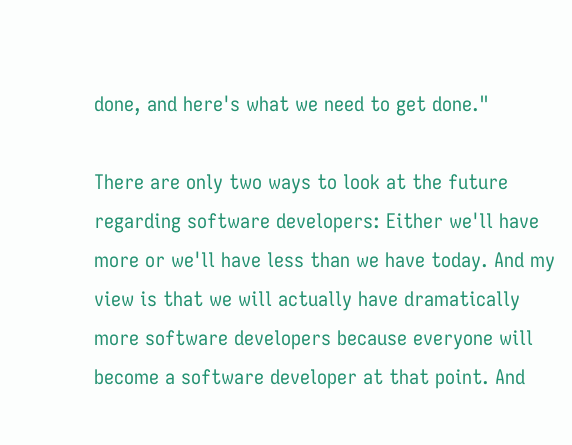done, and here's what we need to get done."

There are only two ways to look at the future regarding software developers: Either we'll have more or we'll have less than we have today. And my view is that we will actually have dramatically more software developers because everyone will become a software developer at that point. And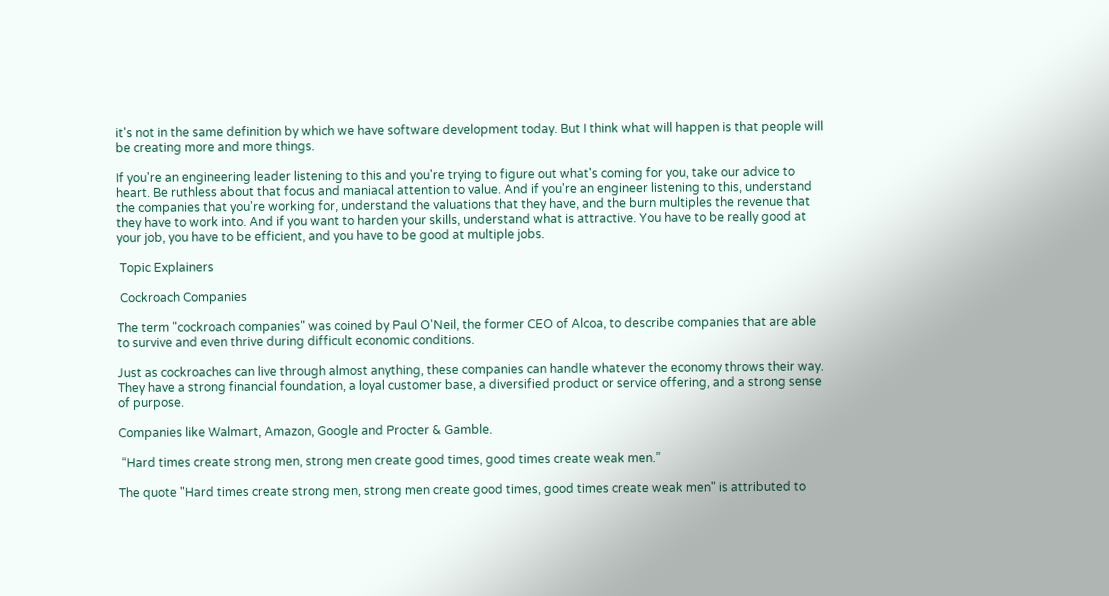it's not in the same definition by which we have software development today. But I think what will happen is that people will be creating more and more things.

If you're an engineering leader listening to this and you're trying to figure out what's coming for you, take our advice to heart. Be ruthless about that focus and maniacal attention to value. And if you're an engineer listening to this, understand the companies that you're working for, understand the valuations that they have, and the burn multiples the revenue that they have to work into. And if you want to harden your skills, understand what is attractive. You have to be really good at your job, you have to be efficient, and you have to be good at multiple jobs.

 Topic Explainers

 Cockroach Companies

The term "cockroach companies" was coined by Paul O'Neil, the former CEO of Alcoa, to describe companies that are able to survive and even thrive during difficult economic conditions.

Just as cockroaches can live through almost anything, these companies can handle whatever the economy throws their way. They have a strong financial foundation, a loyal customer base, a diversified product or service offering, and a strong sense of purpose.

Companies like Walmart, Amazon, Google and Procter & Gamble.

 “Hard times create strong men, strong men create good times, good times create weak men.”

The quote "Hard times create strong men, strong men create good times, good times create weak men" is attributed to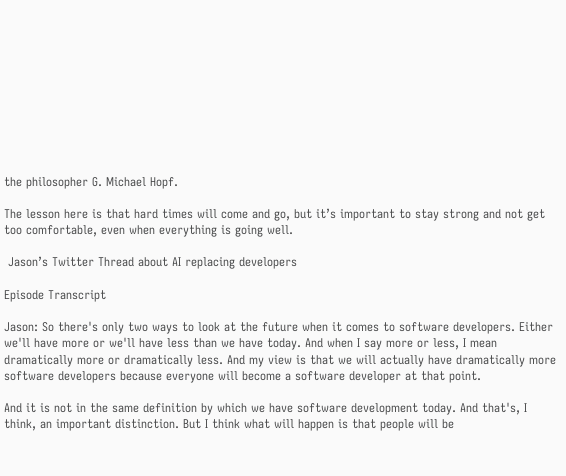the philosopher G. Michael Hopf.

The lesson here is that hard times will come and go, but it’s important to stay strong and not get too comfortable, even when everything is going well.

 Jason’s Twitter Thread about AI replacing developers

Episode Transcript

Jason: So there's only two ways to look at the future when it comes to software developers. Either we'll have more or we'll have less than we have today. And when I say more or less, I mean dramatically more or dramatically less. And my view is that we will actually have dramatically more software developers because everyone will become a software developer at that point.

And it is not in the same definition by which we have software development today. And that's, I think, an important distinction. But I think what will happen is that people will be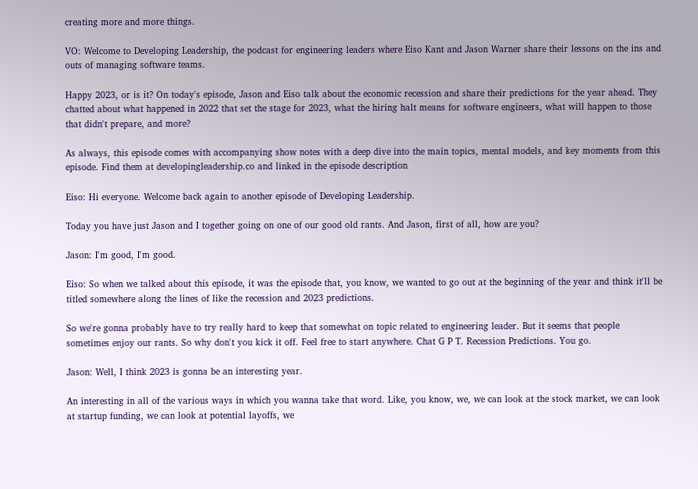creating more and more things.

VO: Welcome to Developing Leadership, the podcast for engineering leaders where Eiso Kant and Jason Warner share their lessons on the ins and outs of managing software teams.

Happy 2023, or is it? On today's episode, Jason and Eiso talk about the economic recession and share their predictions for the year ahead. They chatted about what happened in 2022 that set the stage for 2023, what the hiring halt means for software engineers, what will happen to those that didn't prepare, and more?

As always, this episode comes with accompanying show notes with a deep dive into the main topics, mental models, and key moments from this episode. Find them at developingleadership.co and linked in the episode description

Eiso: Hi everyone. Welcome back again to another episode of Developing Leadership.

Today you have just Jason and I together going on one of our good old rants. And Jason, first of all, how are you?

Jason: I'm good, I'm good.

Eiso: So when we talked about this episode, it was the episode that, you know, we wanted to go out at the beginning of the year and think it'll be titled somewhere along the lines of like the recession and 2023 predictions.

So we're gonna probably have to try really hard to keep that somewhat on topic related to engineering leader. But it seems that people sometimes enjoy our rants. So why don't you kick it off. Feel free to start anywhere. Chat G P T. Recession Predictions. You go.

Jason: Well, I think 2023 is gonna be an interesting year.

An interesting in all of the various ways in which you wanna take that word. Like, you know, we, we can look at the stock market, we can look at startup funding, we can look at potential layoffs, we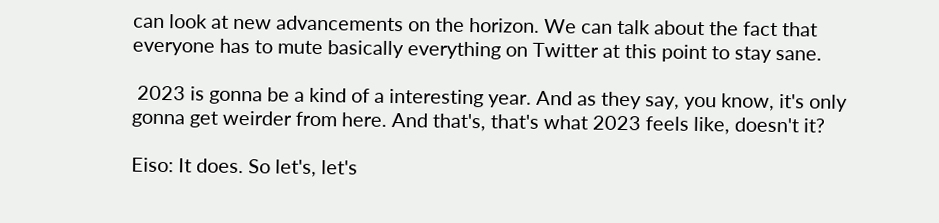can look at new advancements on the horizon. We can talk about the fact that everyone has to mute basically everything on Twitter at this point to stay sane.

 2023 is gonna be a kind of a interesting year. And as they say, you know, it's only gonna get weirder from here. And that's, that's what 2023 feels like, doesn't it?

Eiso: It does. So let's, let's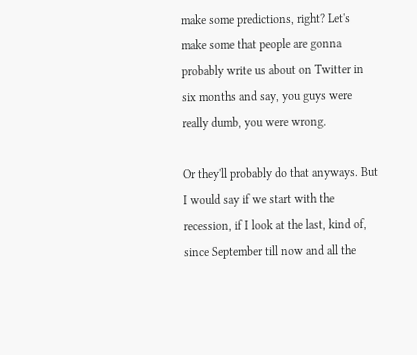make some predictions, right? Let's make some that people are gonna probably write us about on Twitter in six months and say, you guys were really dumb, you were wrong.

Or they'll probably do that anyways. But I would say if we start with the recession, if I look at the last, kind of, since September till now and all the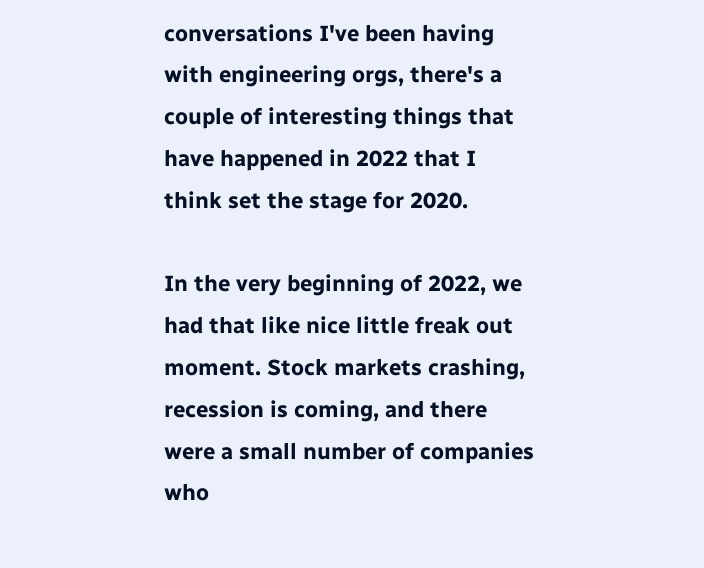conversations I've been having with engineering orgs, there's a couple of interesting things that have happened in 2022 that I think set the stage for 2020.

In the very beginning of 2022, we had that like nice little freak out moment. Stock markets crashing, recession is coming, and there were a small number of companies who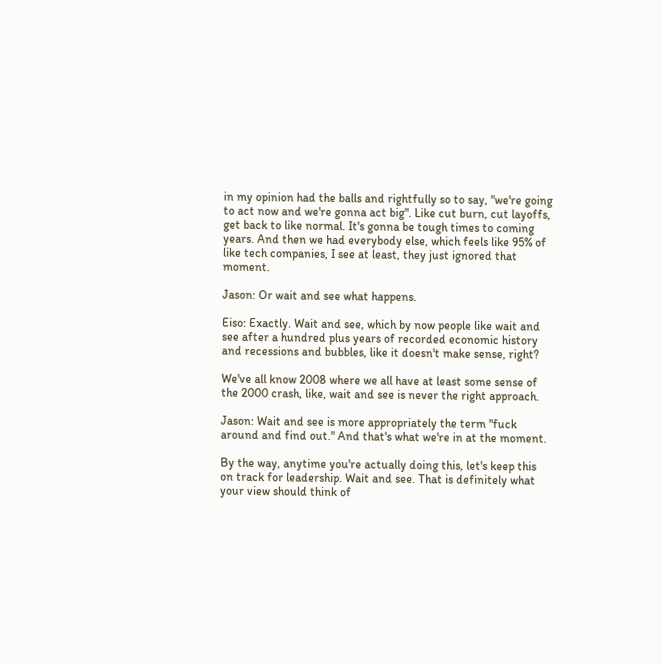in my opinion had the balls and rightfully so to say, "we're going to act now and we're gonna act big". Like cut burn, cut layoffs, get back to like normal. It's gonna be tough times to coming years. And then we had everybody else, which feels like 95% of like tech companies, I see at least, they just ignored that moment.

Jason: Or wait and see what happens.

Eiso: Exactly. Wait and see, which by now people like wait and see after a hundred plus years of recorded economic history and recessions and bubbles, like it doesn't make sense, right?

We've all know 2008 where we all have at least some sense of the 2000 crash, like, wait and see is never the right approach.

Jason: Wait and see is more appropriately the term "fuck around and find out." And that's what we're in at the moment.

By the way, anytime you're actually doing this, let's keep this on track for leadership. Wait and see. That is definitely what your view should think of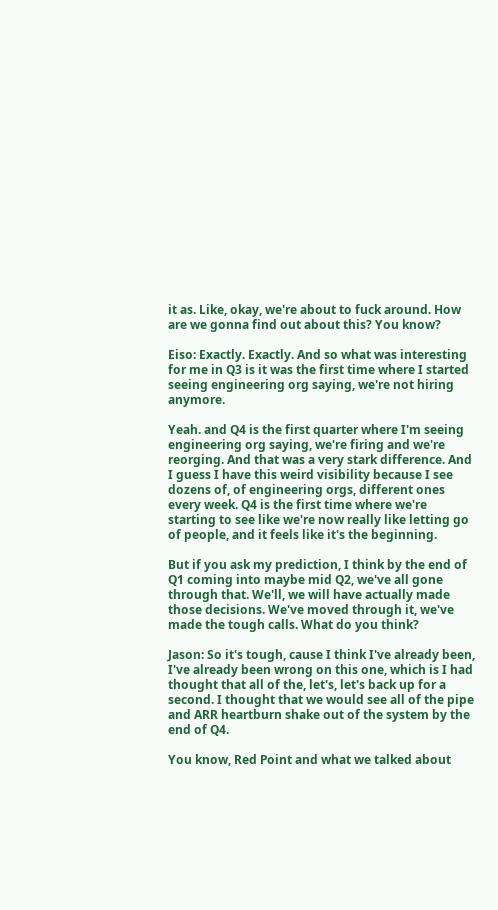it as. Like, okay, we're about to fuck around. How are we gonna find out about this? You know?

Eiso: Exactly. Exactly. And so what was interesting for me in Q3 is it was the first time where I started seeing engineering org saying, we're not hiring anymore.

Yeah. and Q4 is the first quarter where I'm seeing engineering org saying, we're firing and we're reorging. And that was a very stark difference. And I guess I have this weird visibility because I see dozens of, of engineering orgs, different ones every week. Q4 is the first time where we're starting to see like we're now really like letting go of people, and it feels like it's the beginning.

But if you ask my prediction, I think by the end of Q1 coming into maybe mid Q2, we've all gone through that. We'll, we will have actually made those decisions. We've moved through it, we've made the tough calls. What do you think?

Jason: So it's tough, cause I think I've already been, I've already been wrong on this one, which is I had thought that all of the, let's, let's back up for a second. I thought that we would see all of the pipe and ARR heartburn shake out of the system by the end of Q4.

You know, Red Point and what we talked about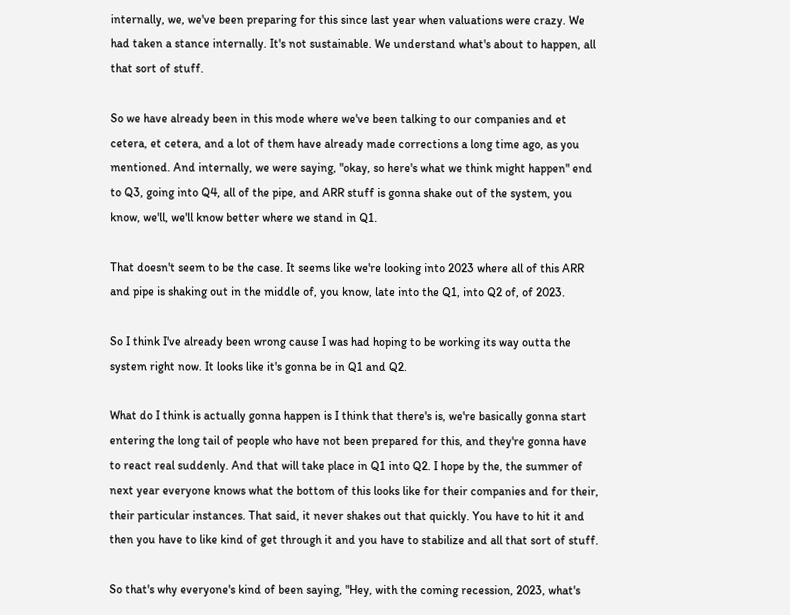internally, we, we've been preparing for this since last year when valuations were crazy. We had taken a stance internally. It's not sustainable. We understand what's about to happen, all that sort of stuff.

So we have already been in this mode where we've been talking to our companies and et cetera, et cetera, and a lot of them have already made corrections a long time ago, as you mentioned. And internally, we were saying, "okay, so here's what we think might happen" end to Q3, going into Q4, all of the pipe, and ARR stuff is gonna shake out of the system, you know, we'll, we'll know better where we stand in Q1.

That doesn't seem to be the case. It seems like we're looking into 2023 where all of this ARR and pipe is shaking out in the middle of, you know, late into the Q1, into Q2 of, of 2023.

So I think I've already been wrong cause I was had hoping to be working its way outta the system right now. It looks like it's gonna be in Q1 and Q2.

What do I think is actually gonna happen is I think that there's is, we're basically gonna start entering the long tail of people who have not been prepared for this, and they're gonna have to react real suddenly. And that will take place in Q1 into Q2. I hope by the, the summer of next year everyone knows what the bottom of this looks like for their companies and for their, their particular instances. That said, it never shakes out that quickly. You have to hit it and then you have to like kind of get through it and you have to stabilize and all that sort of stuff.

So that's why everyone's kind of been saying, "Hey, with the coming recession, 2023, what's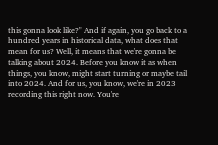this gonna look like?" And if again, you go back to a hundred years in historical data, what does that mean for us? Well, it means that we're gonna be talking about 2024. Before you know it as when things, you know, might start turning or maybe tail into 2024. And for us, you know, we're in 2023 recording this right now. You're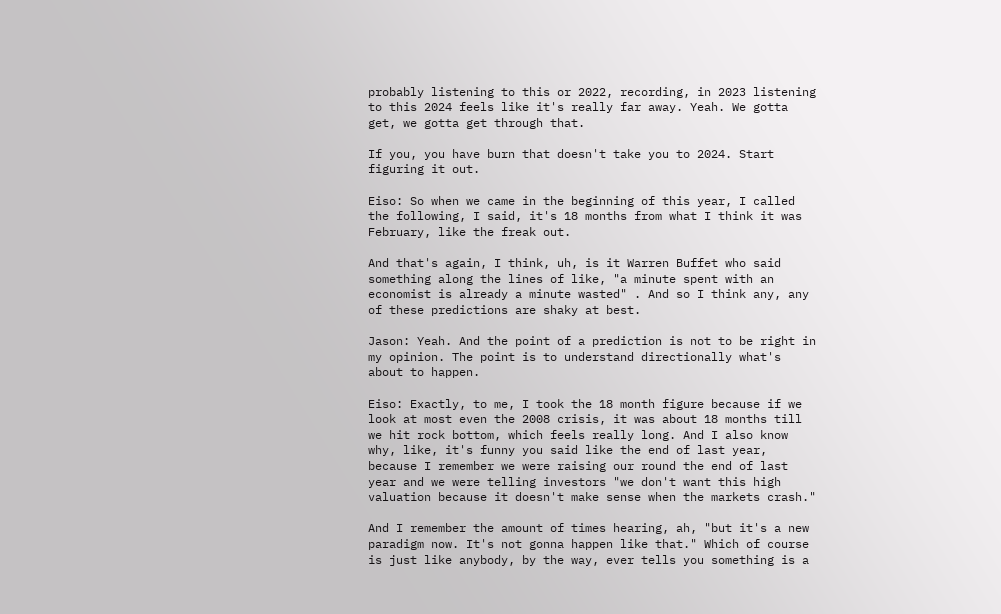probably listening to this or 2022, recording, in 2023 listening to this 2024 feels like it's really far away. Yeah. We gotta get, we gotta get through that.

If you, you have burn that doesn't take you to 2024. Start figuring it out.

Eiso: So when we came in the beginning of this year, I called the following, I said, it's 18 months from what I think it was February, like the freak out.

And that's again, I think, uh, is it Warren Buffet who said something along the lines of like, "a minute spent with an economist is already a minute wasted" . And so I think any, any of these predictions are shaky at best.

Jason: Yeah. And the point of a prediction is not to be right in my opinion. The point is to understand directionally what's about to happen.

Eiso: Exactly, to me, I took the 18 month figure because if we look at most even the 2008 crisis, it was about 18 months till we hit rock bottom, which feels really long. And I also know why, like, it's funny you said like the end of last year, because I remember we were raising our round the end of last year and we were telling investors "we don't want this high valuation because it doesn't make sense when the markets crash."

And I remember the amount of times hearing, ah, "but it's a new paradigm now. It's not gonna happen like that." Which of course is just like anybody, by the way, ever tells you something is a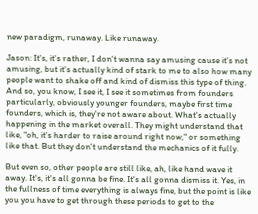new paradigm, runaway. Like runaway.

Jason: It's, it's rather, I don't wanna say amusing cause it's not amusing, but it's actually kind of stark to me to also how many people want to shake off and kind of dismiss this type of thing. And so, you know, I see it, I see it sometimes from founders particularly, obviously younger founders, maybe first time founders, which is, they're not aware about. What's actually happening in the market overall. They might understand that like, "oh, it's harder to raise around right now," or something like that. But they don't understand the mechanics of it fully.

But even so, other people are still like, ah, like hand wave it away. It's, it's all gonna be fine. It's all gonna dismiss it. Yes, in the fullness of time everything is always fine, but the point is like you you have to get through these periods to get to the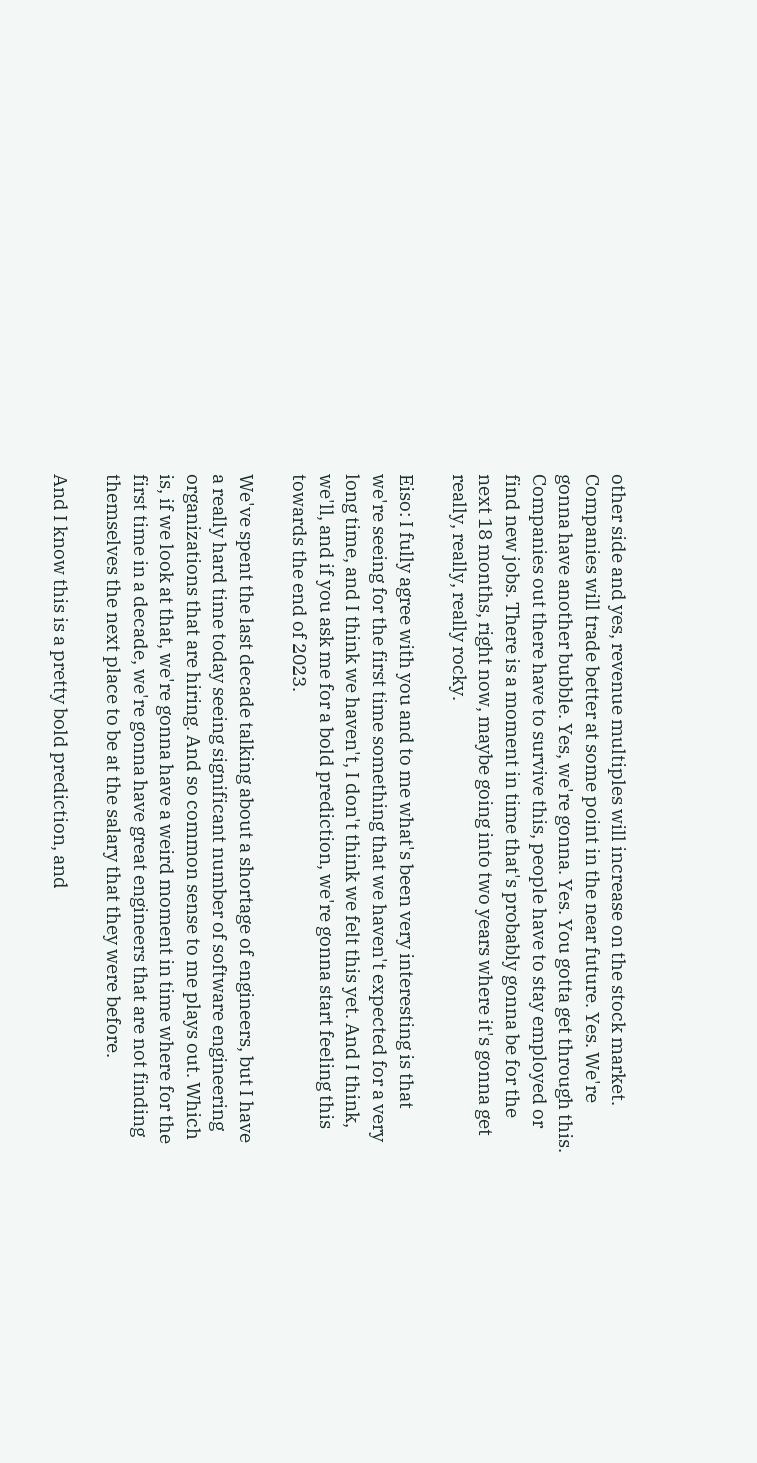other side and yes, revenue multiples will increase on the stock market. Companies will trade better at some point in the near future. Yes. We're gonna have another bubble. Yes, we're gonna. Yes. You gotta get through this. Companies out there have to survive this, people have to stay employed or find new jobs. There is a moment in time that's probably gonna be for the next 18 months, right now, maybe going into two years where it's gonna get really, really, really rocky.

Eiso: I fully agree with you and to me what's been very interesting is that we're seeing for the first time something that we haven't expected for a very long time, and I think we haven't, I don't think we felt this yet. And I think, we'll, and if you ask me for a bold prediction, we're gonna start feeling this towards the end of 2023.

We've spent the last decade talking about a shortage of engineers, but I have a really hard time today seeing significant number of software engineering organizations that are hiring. And so common sense to me plays out. Which is, if we look at that, we're gonna have a weird moment in time where for the first time in a decade, we're gonna have great engineers that are not finding themselves the next place to be at the salary that they were before.

And I know this is a pretty bold prediction, and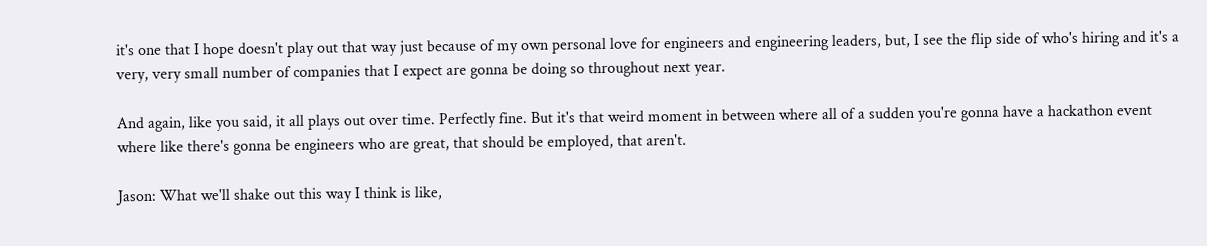it's one that I hope doesn't play out that way just because of my own personal love for engineers and engineering leaders, but, I see the flip side of who's hiring and it's a very, very small number of companies that I expect are gonna be doing so throughout next year.

And again, like you said, it all plays out over time. Perfectly fine. But it's that weird moment in between where all of a sudden you're gonna have a hackathon event where like there's gonna be engineers who are great, that should be employed, that aren't.

Jason: What we'll shake out this way I think is like,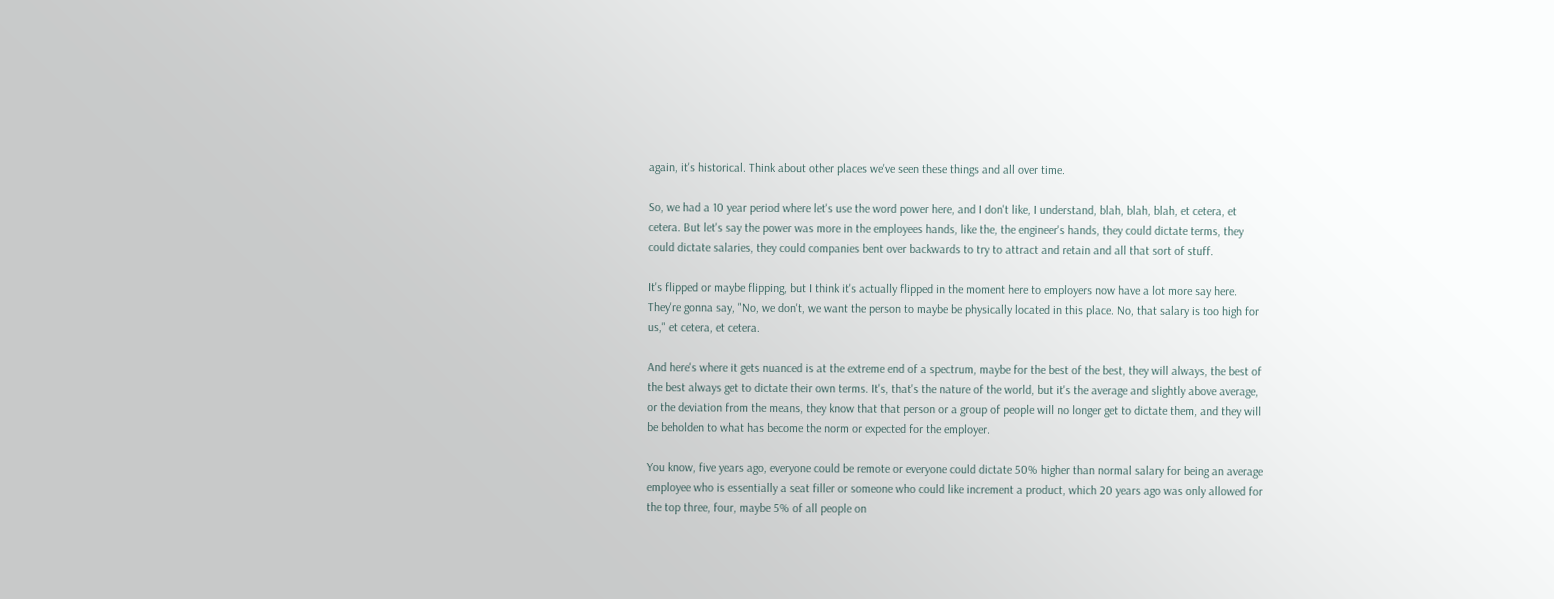again, it's historical. Think about other places we've seen these things and all over time.

So, we had a 10 year period where let's use the word power here, and I don't like, I understand, blah, blah, blah, et cetera, et cetera. But let's say the power was more in the employees hands, like the, the engineer's hands, they could dictate terms, they could dictate salaries, they could companies bent over backwards to try to attract and retain and all that sort of stuff.

It's flipped or maybe flipping, but I think it's actually flipped in the moment here to employers now have a lot more say here. They're gonna say, "No, we don't, we want the person to maybe be physically located in this place. No, that salary is too high for us," et cetera, et cetera.

And here's where it gets nuanced is at the extreme end of a spectrum, maybe for the best of the best, they will always, the best of the best always get to dictate their own terms. It's, that's the nature of the world, but it's the average and slightly above average, or the deviation from the means, they know that that person or a group of people will no longer get to dictate them, and they will be beholden to what has become the norm or expected for the employer.

You know, five years ago, everyone could be remote or everyone could dictate 50% higher than normal salary for being an average employee who is essentially a seat filler or someone who could like increment a product, which 20 years ago was only allowed for the top three, four, maybe 5% of all people on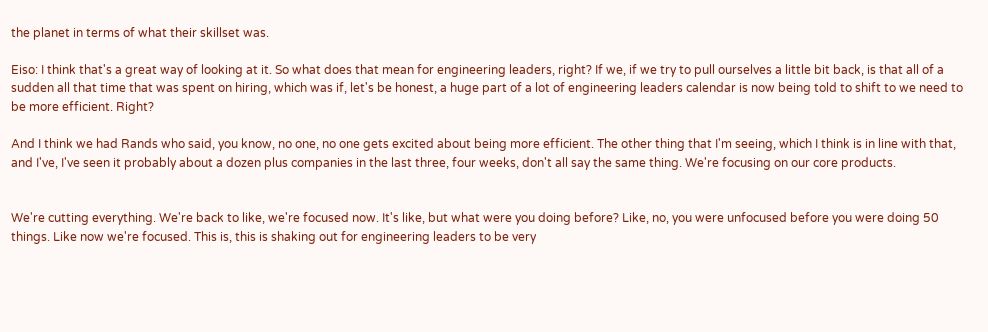the planet in terms of what their skillset was.

Eiso: I think that's a great way of looking at it. So what does that mean for engineering leaders, right? If we, if we try to pull ourselves a little bit back, is that all of a sudden all that time that was spent on hiring, which was if, let's be honest, a huge part of a lot of engineering leaders calendar is now being told to shift to we need to be more efficient. Right?

And I think we had Rands who said, you know, no one, no one gets excited about being more efficient. The other thing that I'm seeing, which I think is in line with that, and I've, I've seen it probably about a dozen plus companies in the last three, four weeks, don't all say the same thing. We're focusing on our core products.


We're cutting everything. We're back to like, we're focused now. It's like, but what were you doing before? Like, no, you were unfocused before you were doing 50 things. Like now we're focused. This is, this is shaking out for engineering leaders to be very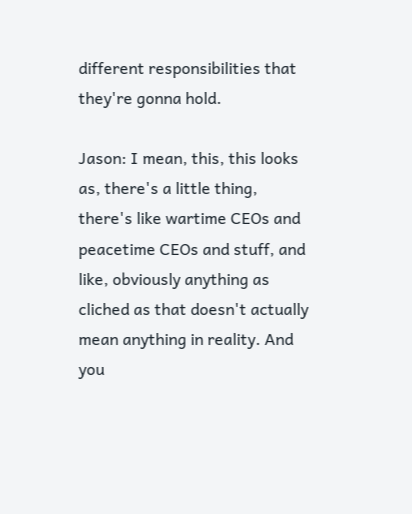different responsibilities that they're gonna hold.

Jason: I mean, this, this looks as, there's a little thing, there's like wartime CEOs and peacetime CEOs and stuff, and like, obviously anything as cliched as that doesn't actually mean anything in reality. And you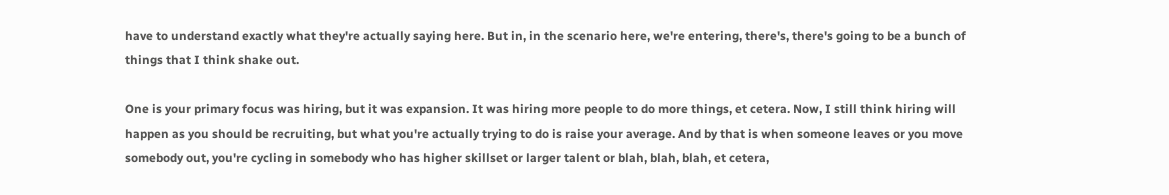have to understand exactly what they're actually saying here. But in, in the scenario here, we're entering, there's, there's going to be a bunch of things that I think shake out.

One is your primary focus was hiring, but it was expansion. It was hiring more people to do more things, et cetera. Now, I still think hiring will happen as you should be recruiting, but what you're actually trying to do is raise your average. And by that is when someone leaves or you move somebody out, you're cycling in somebody who has higher skillset or larger talent or blah, blah, blah, et cetera,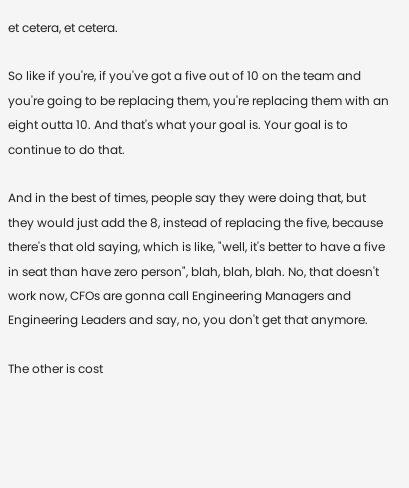et cetera, et cetera.

So like if you're, if you've got a five out of 10 on the team and you're going to be replacing them, you're replacing them with an eight outta 10. And that's what your goal is. Your goal is to continue to do that.

And in the best of times, people say they were doing that, but they would just add the 8, instead of replacing the five, because there's that old saying, which is like, "well, it's better to have a five in seat than have zero person", blah, blah, blah. No, that doesn't work now, CFOs are gonna call Engineering Managers and Engineering Leaders and say, no, you don't get that anymore.

The other is cost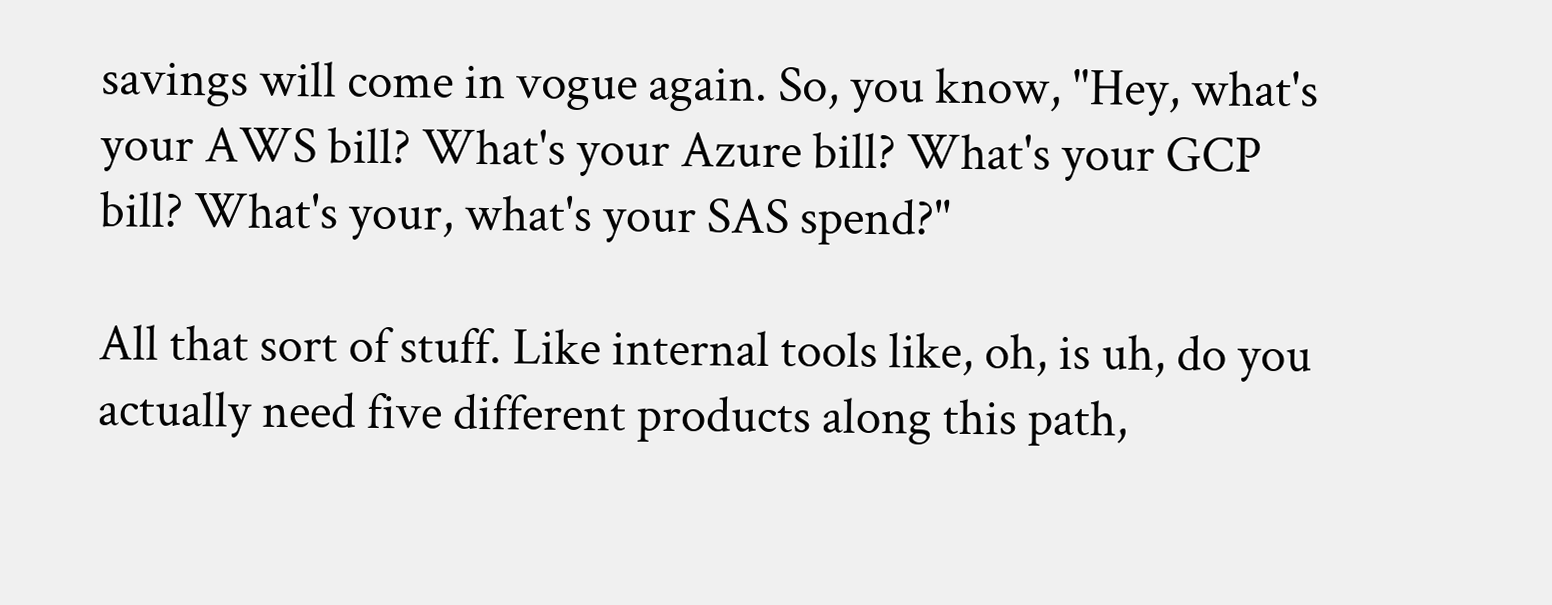savings will come in vogue again. So, you know, "Hey, what's your AWS bill? What's your Azure bill? What's your GCP bill? What's your, what's your SAS spend?"

All that sort of stuff. Like internal tools like, oh, is uh, do you actually need five different products along this path,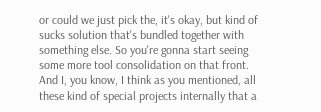or could we just pick the, it's okay, but kind of sucks solution that's bundled together with something else. So you're gonna start seeing some more tool consolidation on that front. And I, you know, I think as you mentioned, all these kind of special projects internally that a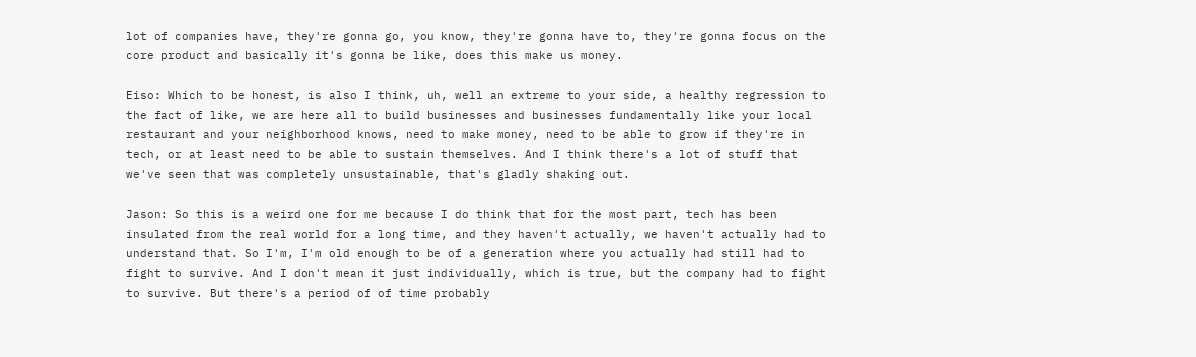lot of companies have, they're gonna go, you know, they're gonna have to, they're gonna focus on the core product and basically it's gonna be like, does this make us money.

Eiso: Which to be honest, is also I think, uh, well an extreme to your side, a healthy regression to the fact of like, we are here all to build businesses and businesses fundamentally like your local restaurant and your neighborhood knows, need to make money, need to be able to grow if they're in tech, or at least need to be able to sustain themselves. And I think there's a lot of stuff that we've seen that was completely unsustainable, that's gladly shaking out.

Jason: So this is a weird one for me because I do think that for the most part, tech has been insulated from the real world for a long time, and they haven't actually, we haven't actually had to understand that. So I'm, I'm old enough to be of a generation where you actually had still had to fight to survive. And I don't mean it just individually, which is true, but the company had to fight to survive. But there's a period of of time probably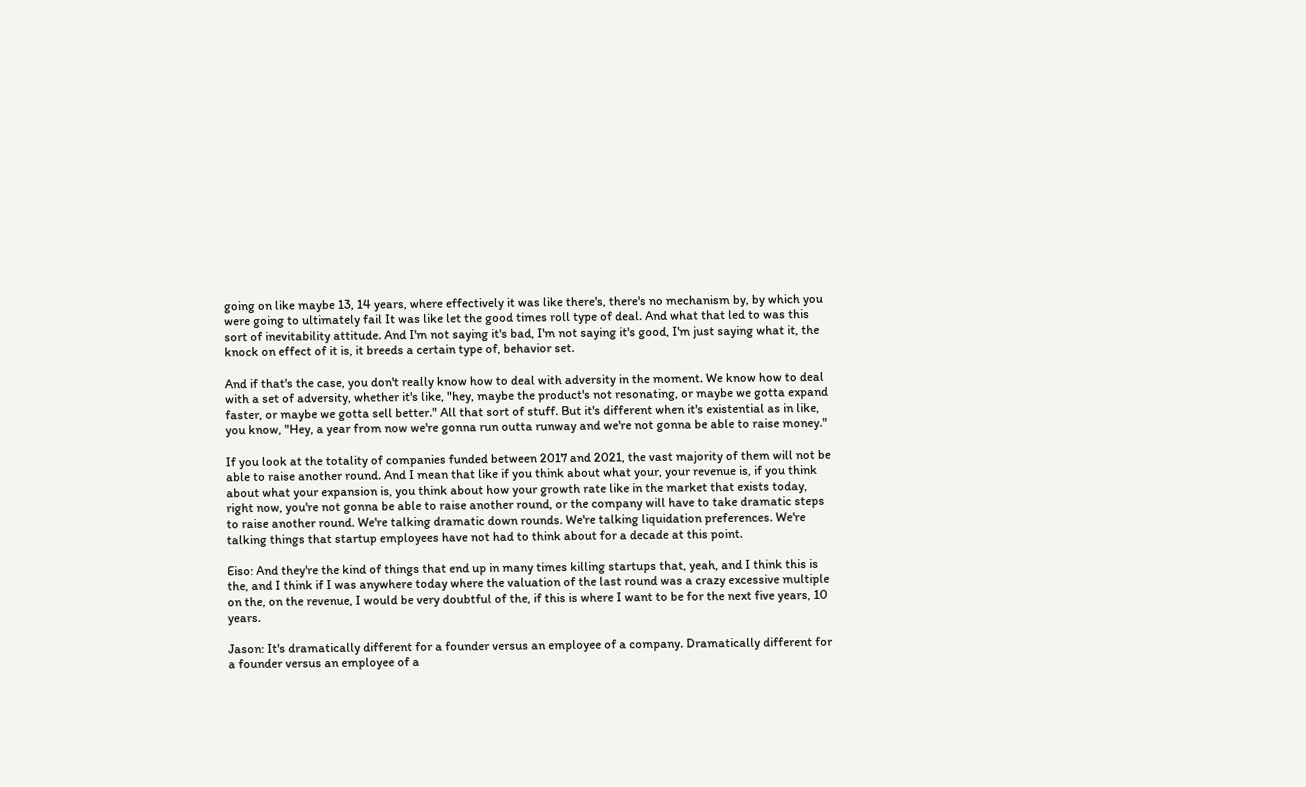going on like maybe 13, 14 years, where effectively it was like there's, there's no mechanism by, by which you were going to ultimately fail It was like let the good times roll type of deal. And what that led to was this sort of inevitability attitude. And I'm not saying it's bad, I'm not saying it's good, I'm just saying what it, the knock on effect of it is, it breeds a certain type of, behavior set.

And if that's the case, you don't really know how to deal with adversity in the moment. We know how to deal with a set of adversity, whether it's like, "hey, maybe the product's not resonating, or maybe we gotta expand faster, or maybe we gotta sell better." All that sort of stuff. But it's different when it's existential as in like, you know, "Hey, a year from now we're gonna run outta runway and we're not gonna be able to raise money."

If you look at the totality of companies funded between 2017 and 2021, the vast majority of them will not be able to raise another round. And I mean that like if you think about what your, your revenue is, if you think about what your expansion is, you think about how your growth rate like in the market that exists today, right now, you're not gonna be able to raise another round, or the company will have to take dramatic steps to raise another round. We're talking dramatic down rounds. We're talking liquidation preferences. We're talking things that startup employees have not had to think about for a decade at this point.

Eiso: And they're the kind of things that end up in many times killing startups that, yeah, and I think this is the, and I think if I was anywhere today where the valuation of the last round was a crazy excessive multiple on the, on the revenue, I would be very doubtful of the, if this is where I want to be for the next five years, 10 years.

Jason: It's dramatically different for a founder versus an employee of a company. Dramatically different for a founder versus an employee of a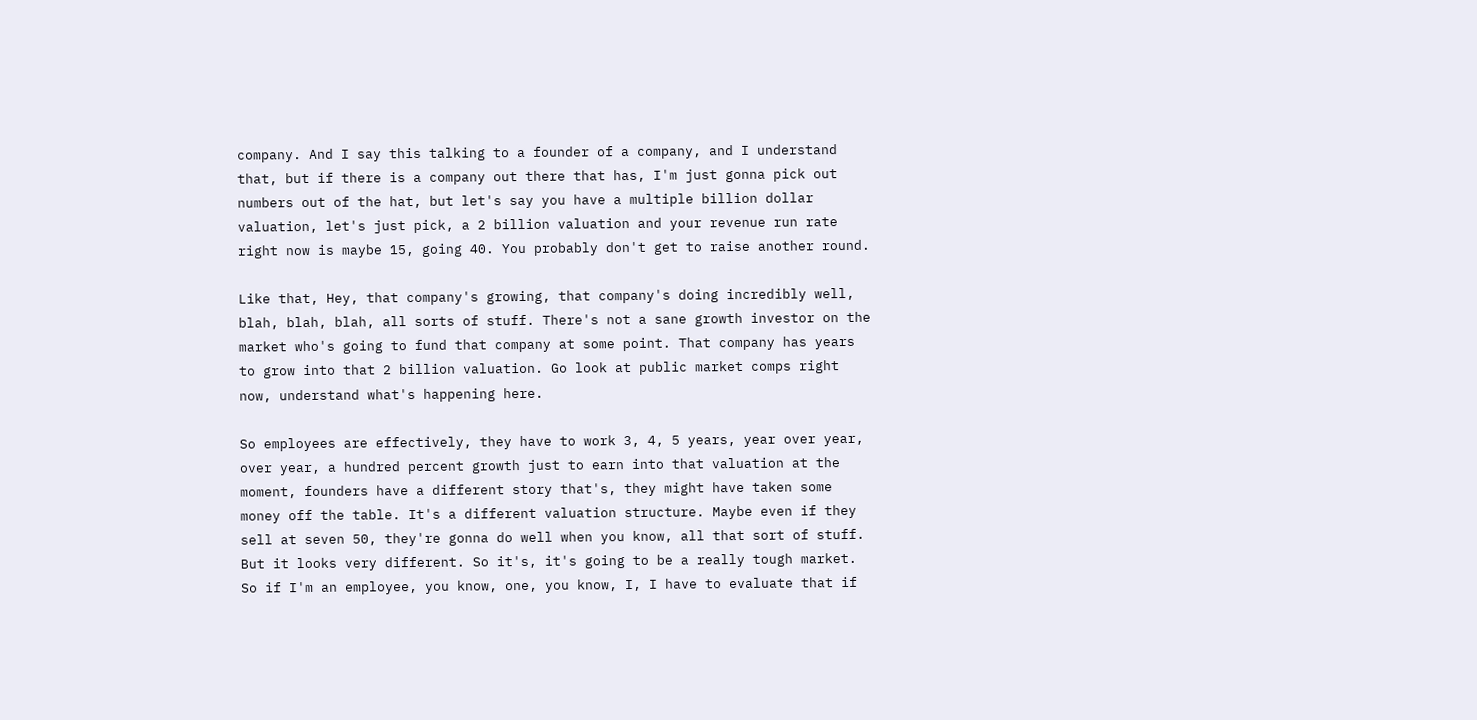company. And I say this talking to a founder of a company, and I understand that, but if there is a company out there that has, I'm just gonna pick out numbers out of the hat, but let's say you have a multiple billion dollar valuation, let's just pick, a 2 billion valuation and your revenue run rate right now is maybe 15, going 40. You probably don't get to raise another round.

Like that, Hey, that company's growing, that company's doing incredibly well, blah, blah, blah, all sorts of stuff. There's not a sane growth investor on the market who's going to fund that company at some point. That company has years to grow into that 2 billion valuation. Go look at public market comps right now, understand what's happening here.

So employees are effectively, they have to work 3, 4, 5 years, year over year, over year, a hundred percent growth just to earn into that valuation at the moment, founders have a different story that's, they might have taken some money off the table. It's a different valuation structure. Maybe even if they sell at seven 50, they're gonna do well when you know, all that sort of stuff. But it looks very different. So it's, it's going to be a really tough market. So if I'm an employee, you know, one, you know, I, I have to evaluate that if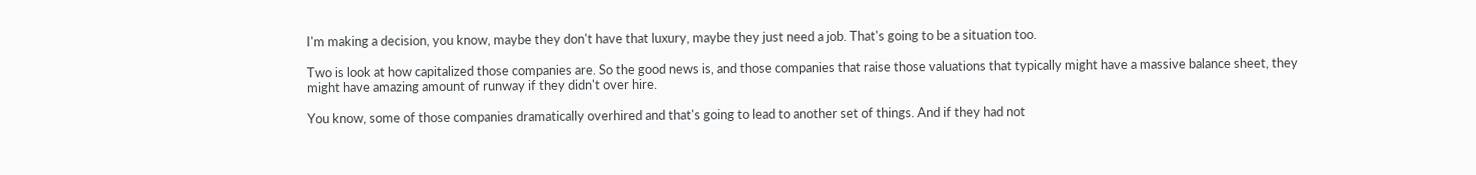I'm making a decision, you know, maybe they don't have that luxury, maybe they just need a job. That's going to be a situation too.

Two is look at how capitalized those companies are. So the good news is, and those companies that raise those valuations that typically might have a massive balance sheet, they might have amazing amount of runway if they didn't over hire.

You know, some of those companies dramatically overhired and that's going to lead to another set of things. And if they had not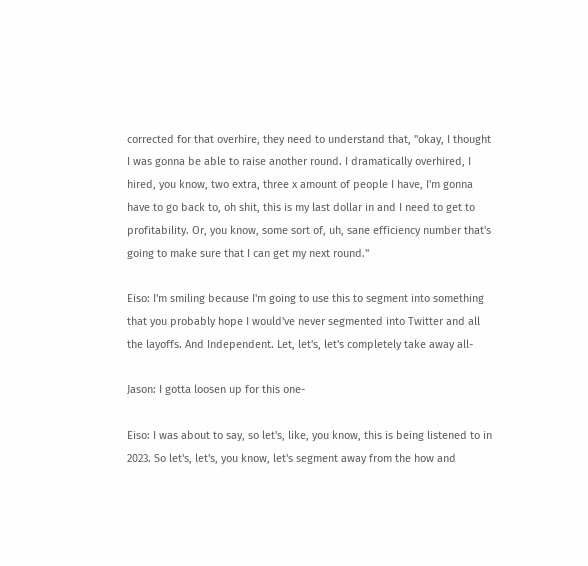corrected for that overhire, they need to understand that, "okay, I thought I was gonna be able to raise another round. I dramatically overhired, I hired, you know, two extra, three x amount of people I have, I'm gonna have to go back to, oh shit, this is my last dollar in and I need to get to profitability. Or, you know, some sort of, uh, sane efficiency number that's going to make sure that I can get my next round."

Eiso: I'm smiling because I'm going to use this to segment into something that you probably hope I would've never segmented into Twitter and all the layoffs. And Independent. Let, let's, let's completely take away all-

Jason: I gotta loosen up for this one-

Eiso: I was about to say, so let's, like, you know, this is being listened to in 2023. So let's, let's, you know, let's segment away from the how and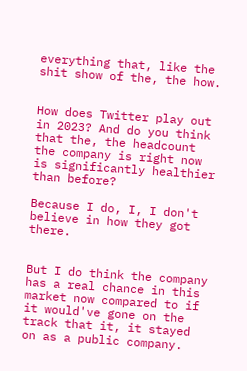everything that, like the shit show of the, the how.


How does Twitter play out in 2023? And do you think that the, the headcount the company is right now is significantly healthier than before?

Because I do, I, I don't believe in how they got there.


But I do think the company has a real chance in this market now compared to if it would've gone on the track that it, it stayed on as a public company.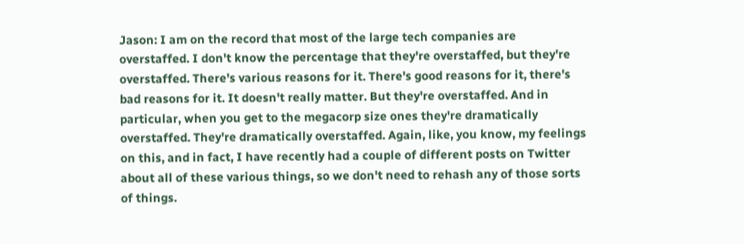Jason: I am on the record that most of the large tech companies are overstaffed. I don't know the percentage that they're overstaffed, but they're overstaffed. There's various reasons for it. There's good reasons for it, there's bad reasons for it. It doesn't really matter. But they're overstaffed. And in particular, when you get to the megacorp size ones they're dramatically overstaffed. They're dramatically overstaffed. Again, like, you know, my feelings on this, and in fact, I have recently had a couple of different posts on Twitter about all of these various things, so we don't need to rehash any of those sorts of things.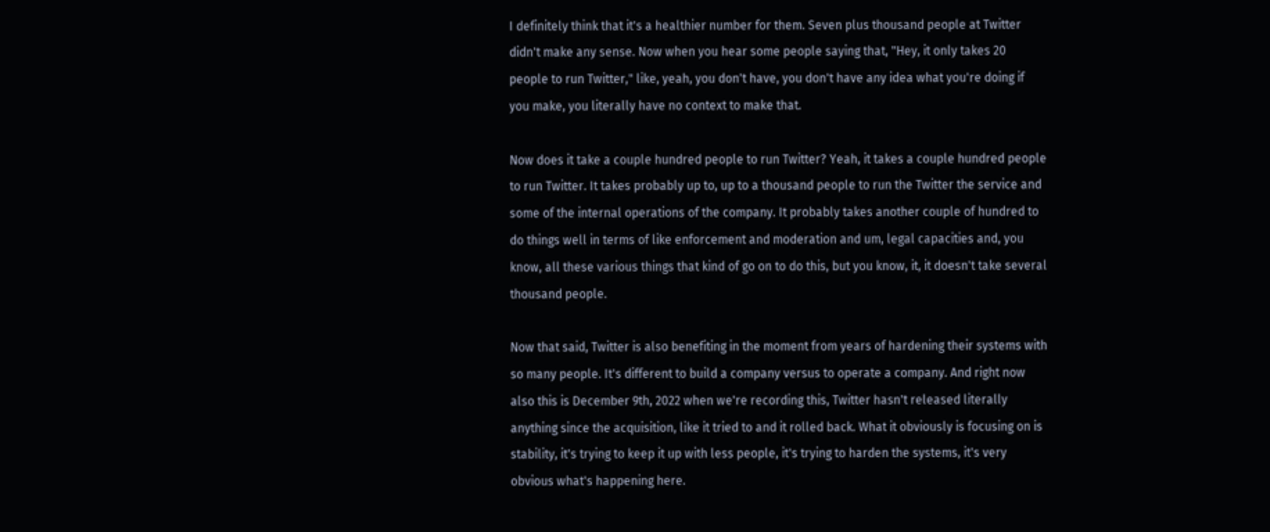I definitely think that it's a healthier number for them. Seven plus thousand people at Twitter didn't make any sense. Now when you hear some people saying that, "Hey, it only takes 20 people to run Twitter," like, yeah, you don't have, you don't have any idea what you're doing if you make, you literally have no context to make that.

Now does it take a couple hundred people to run Twitter? Yeah, it takes a couple hundred people to run Twitter. It takes probably up to, up to a thousand people to run the Twitter the service and some of the internal operations of the company. It probably takes another couple of hundred to do things well in terms of like enforcement and moderation and um, legal capacities and, you know, all these various things that kind of go on to do this, but you know, it, it doesn't take several thousand people.

Now that said, Twitter is also benefiting in the moment from years of hardening their systems with so many people. It's different to build a company versus to operate a company. And right now also this is December 9th, 2022 when we're recording this, Twitter hasn't released literally anything since the acquisition, like it tried to and it rolled back. What it obviously is focusing on is stability, it's trying to keep it up with less people, it's trying to harden the systems, it's very obvious what's happening here.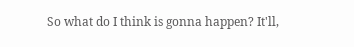So what do I think is gonna happen? It'll,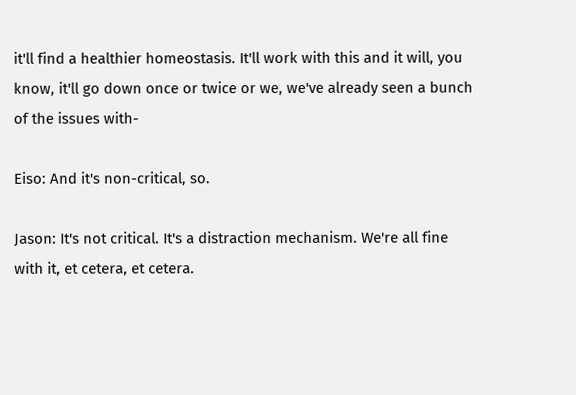it'll find a healthier homeostasis. It'll work with this and it will, you know, it'll go down once or twice or we, we've already seen a bunch of the issues with-

Eiso: And it's non-critical, so.

Jason: It's not critical. It's a distraction mechanism. We're all fine with it, et cetera, et cetera.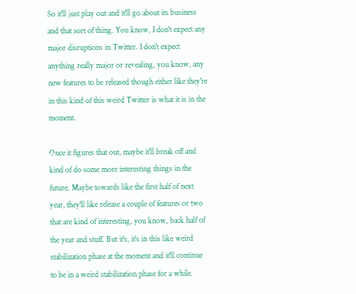So it'll just play out and it'll go about its business and that sort of thing. You know, I don't expect any major disruptions in Twitter. I don't expect anything really major or revealing, you know, any new features to be released though either like they're in this kind of this weird Twitter is what it is in the moment.

Once it figures that out, maybe it'll break off and kind of do some more interesting things in the future. Maybe towards like the first half of next year, they'll like release a couple of features or two that are kind of interesting, you know, back half of the year and stuff. But it's, it's in this like weird stabilization phase at the moment and it'll continue to be in a weird stabilization phase for a while.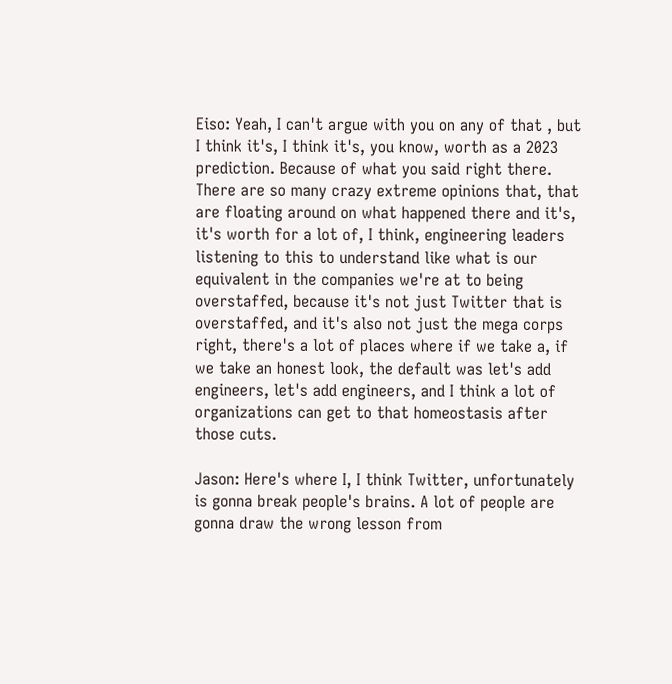Eiso: Yeah, I can't argue with you on any of that , but I think it's, I think it's, you know, worth as a 2023 prediction. Because of what you said right there. There are so many crazy extreme opinions that, that are floating around on what happened there and it's, it's worth for a lot of, I think, engineering leaders listening to this to understand like what is our equivalent in the companies we're at to being overstaffed, because it's not just Twitter that is overstaffed, and it's also not just the mega corps right, there's a lot of places where if we take a, if we take an honest look, the default was let's add engineers, let's add engineers, and I think a lot of organizations can get to that homeostasis after those cuts.

Jason: Here's where I, I think Twitter, unfortunately is gonna break people's brains. A lot of people are gonna draw the wrong lesson from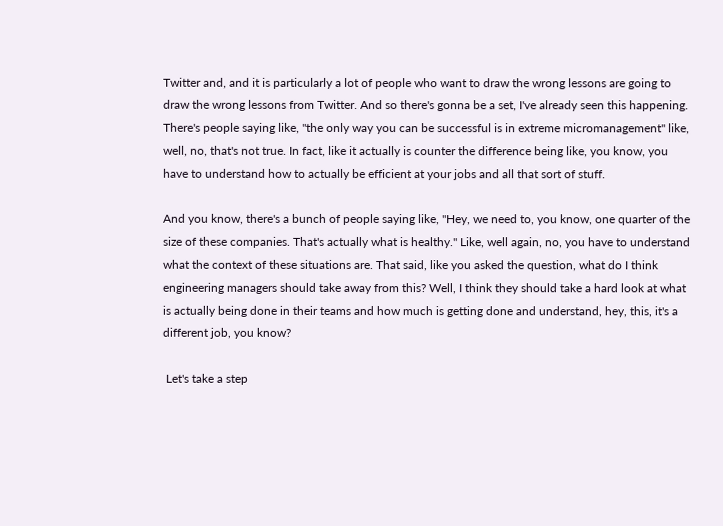Twitter and, and it is particularly a lot of people who want to draw the wrong lessons are going to draw the wrong lessons from Twitter. And so there's gonna be a set, I've already seen this happening. There's people saying like, "the only way you can be successful is in extreme micromanagement" like, well, no, that's not true. In fact, like it actually is counter the difference being like, you know, you have to understand how to actually be efficient at your jobs and all that sort of stuff.

And you know, there's a bunch of people saying like, "Hey, we need to, you know, one quarter of the size of these companies. That's actually what is healthy." Like, well again, no, you have to understand what the context of these situations are. That said, like you asked the question, what do I think engineering managers should take away from this? Well, I think they should take a hard look at what is actually being done in their teams and how much is getting done and understand, hey, this, it's a different job, you know?

 Let's take a step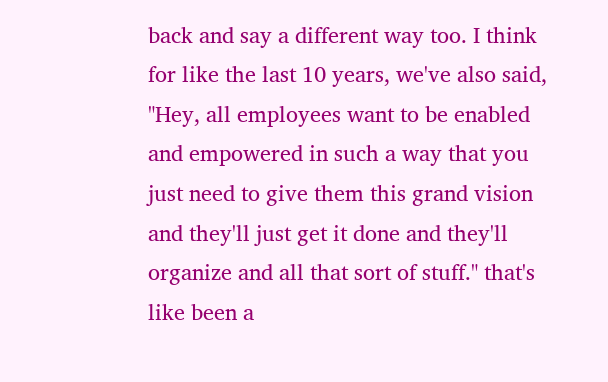back and say a different way too. I think for like the last 10 years, we've also said, "Hey, all employees want to be enabled and empowered in such a way that you just need to give them this grand vision and they'll just get it done and they'll organize and all that sort of stuff." that's like been a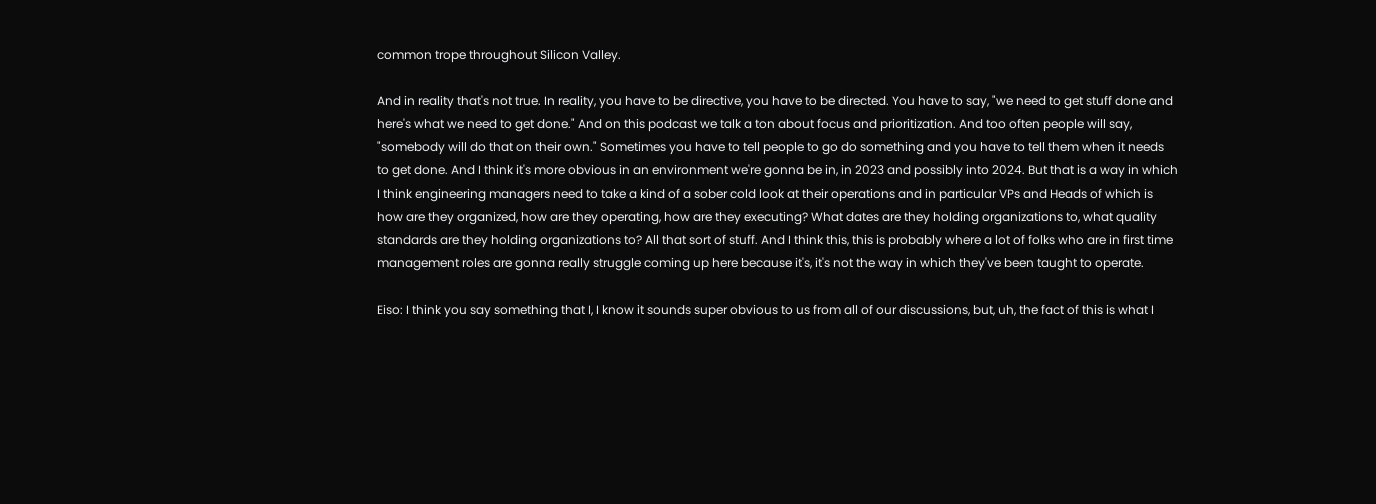common trope throughout Silicon Valley.

And in reality that's not true. In reality, you have to be directive, you have to be directed. You have to say, "we need to get stuff done and here's what we need to get done." And on this podcast we talk a ton about focus and prioritization. And too often people will say, "somebody will do that on their own." Sometimes you have to tell people to go do something and you have to tell them when it needs to get done. And I think it's more obvious in an environment we're gonna be in, in 2023 and possibly into 2024. But that is a way in which I think engineering managers need to take a kind of a sober cold look at their operations and in particular VPs and Heads of which is how are they organized, how are they operating, how are they executing? What dates are they holding organizations to, what quality standards are they holding organizations to? All that sort of stuff. And I think this, this is probably where a lot of folks who are in first time management roles are gonna really struggle coming up here because it's, it's not the way in which they've been taught to operate.

Eiso: I think you say something that I, I know it sounds super obvious to us from all of our discussions, but, uh, the fact of this is what I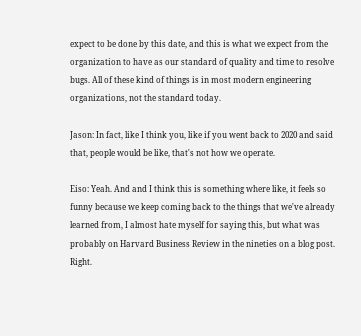expect to be done by this date, and this is what we expect from the organization to have as our standard of quality and time to resolve bugs. All of these kind of things is in most modern engineering organizations, not the standard today.

Jason: In fact, like I think you, like if you went back to 2020 and said that, people would be like, that's not how we operate.

Eiso: Yeah. And and I think this is something where like, it feels so funny because we keep coming back to the things that we've already learned from, I almost hate myself for saying this, but what was probably on Harvard Business Review in the nineties on a blog post. Right.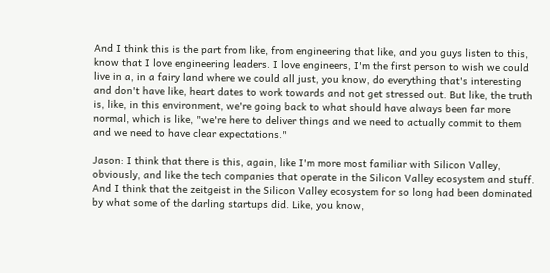And I think this is the part from like, from engineering that like, and you guys listen to this, know that I love engineering leaders. I love engineers, I'm the first person to wish we could live in a, in a fairy land where we could all just, you know, do everything that's interesting and don't have like, heart dates to work towards and not get stressed out. But like, the truth is, like, in this environment, we're going back to what should have always been far more normal, which is like, "we're here to deliver things and we need to actually commit to them and we need to have clear expectations."

Jason: I think that there is this, again, like I'm more most familiar with Silicon Valley, obviously, and like the tech companies that operate in the Silicon Valley ecosystem and stuff. And I think that the zeitgeist in the Silicon Valley ecosystem for so long had been dominated by what some of the darling startups did. Like, you know,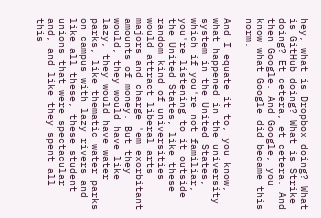hey, what is Dropbox doing? What is GitHub doing? What is Strike doing? Et cetera, et cetera. And then Google. And Google, you know what Google did became this norm.

And I equate it to, you know, what happened in the university system in the United States, which if you're not familiar, you're listening to it outside the United States, like these random kind of universities would attract liberal arts majors and charge 'em exorbitant amounts of money. But they would, they would have like lazy, they would have water parks, like thematic water parks on campus with lazy rivers and like all these, these student unions that were spectacular and, and like they spent all this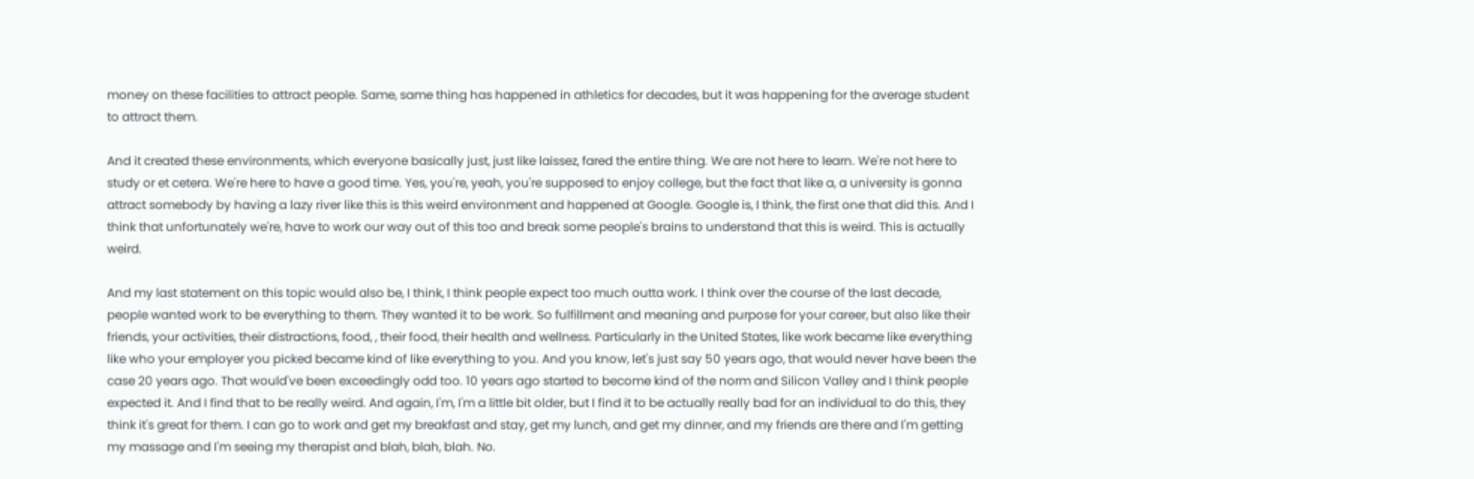money on these facilities to attract people. Same, same thing has happened in athletics for decades, but it was happening for the average student to attract them.

And it created these environments, which everyone basically just, just like laissez, fared the entire thing. We are not here to learn. We're not here to study or et cetera. We're here to have a good time. Yes, you're, yeah, you're supposed to enjoy college, but the fact that like a, a university is gonna attract somebody by having a lazy river like this is this weird environment and happened at Google. Google is, I think, the first one that did this. And I think that unfortunately we're, have to work our way out of this too and break some people's brains to understand that this is weird. This is actually weird.

And my last statement on this topic would also be, I think, I think people expect too much outta work. I think over the course of the last decade, people wanted work to be everything to them. They wanted it to be work. So fulfillment and meaning and purpose for your career, but also like their friends, your activities, their distractions, food, , their food, their health and wellness. Particularly in the United States, like work became like everything like who your employer you picked became kind of like everything to you. And you know, let's just say 50 years ago, that would never have been the case 20 years ago. That would've been exceedingly odd too. 10 years ago started to become kind of the norm and Silicon Valley and I think people expected it. And I find that to be really weird. And again, I'm, I'm a little bit older, but I find it to be actually really bad for an individual to do this, they think it's great for them. I can go to work and get my breakfast and stay, get my lunch, and get my dinner, and my friends are there and I'm getting my massage and I'm seeing my therapist and blah, blah, blah. No.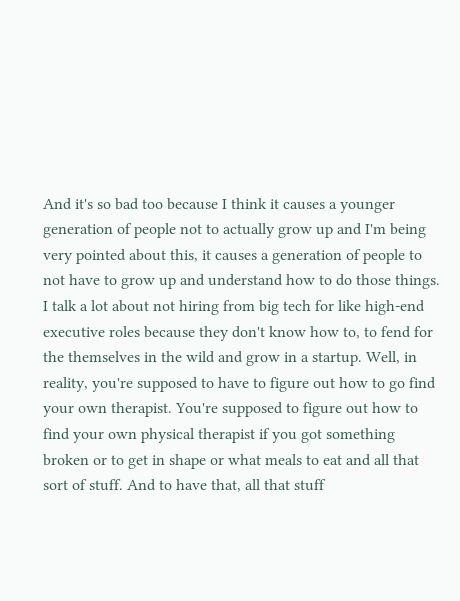And it's so bad too because I think it causes a younger generation of people not to actually grow up and I'm being very pointed about this, it causes a generation of people to not have to grow up and understand how to do those things. I talk a lot about not hiring from big tech for like high-end executive roles because they don't know how to, to fend for the themselves in the wild and grow in a startup. Well, in reality, you're supposed to have to figure out how to go find your own therapist. You're supposed to figure out how to find your own physical therapist if you got something broken or to get in shape or what meals to eat and all that sort of stuff. And to have that, all that stuff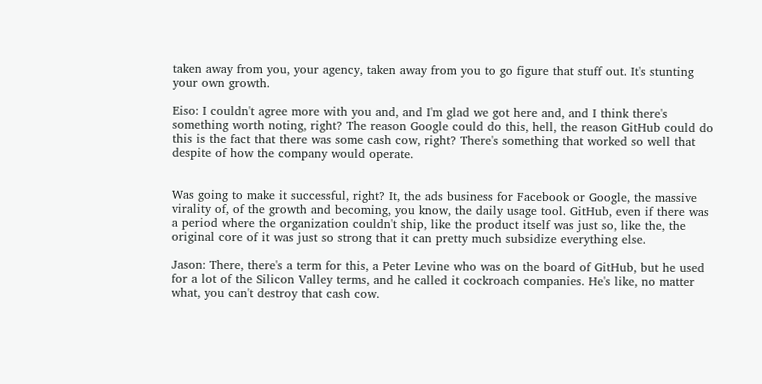taken away from you, your agency, taken away from you to go figure that stuff out. It's stunting your own growth.

Eiso: I couldn't agree more with you and, and I'm glad we got here and, and I think there's something worth noting, right? The reason Google could do this, hell, the reason GitHub could do this is the fact that there was some cash cow, right? There's something that worked so well that despite of how the company would operate.


Was going to make it successful, right? It, the ads business for Facebook or Google, the massive virality of, of the growth and becoming, you know, the daily usage tool. GitHub, even if there was a period where the organization couldn't ship, like the product itself was just so, like the, the original core of it was just so strong that it can pretty much subsidize everything else.

Jason: There, there's a term for this, a Peter Levine who was on the board of GitHub, but he used for a lot of the Silicon Valley terms, and he called it cockroach companies. He's like, no matter what, you can't destroy that cash cow.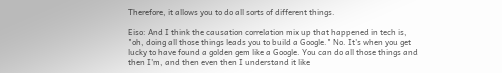Therefore, it allows you to do all sorts of different things.

Eiso: And I think the causation correlation mix up that happened in tech is, "oh, doing all those things leads you to build a Google." No. It's when you get lucky to have found a golden gem like a Google. You can do all those things and then I'm, and then even then I understand it like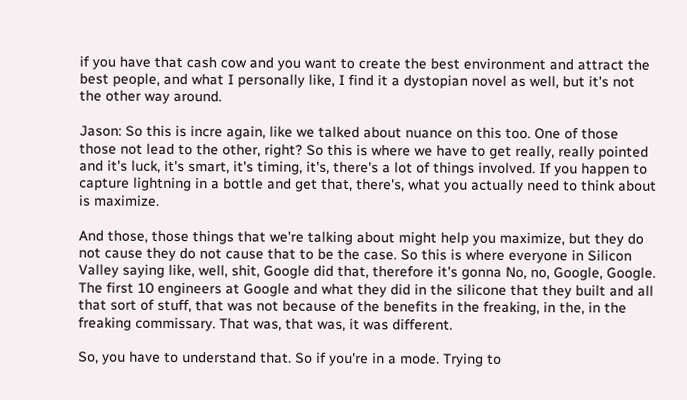if you have that cash cow and you want to create the best environment and attract the best people, and what I personally like, I find it a dystopian novel as well, but it's not the other way around.

Jason: So this is incre again, like we talked about nuance on this too. One of those those not lead to the other, right? So this is where we have to get really, really pointed and it's luck, it's smart, it's timing, it's, there's a lot of things involved. If you happen to capture lightning in a bottle and get that, there's, what you actually need to think about is maximize.

And those, those things that we're talking about might help you maximize, but they do not cause they do not cause that to be the case. So this is where everyone in Silicon Valley saying like, well, shit, Google did that, therefore it's gonna No, no, Google, Google. The first 10 engineers at Google and what they did in the silicone that they built and all that sort of stuff, that was not because of the benefits in the freaking, in the, in the freaking commissary. That was, that was, it was different.

So, you have to understand that. So if you're in a mode. Trying to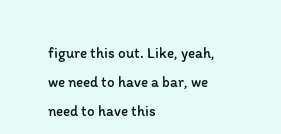figure this out. Like, yeah, we need to have a bar, we need to have this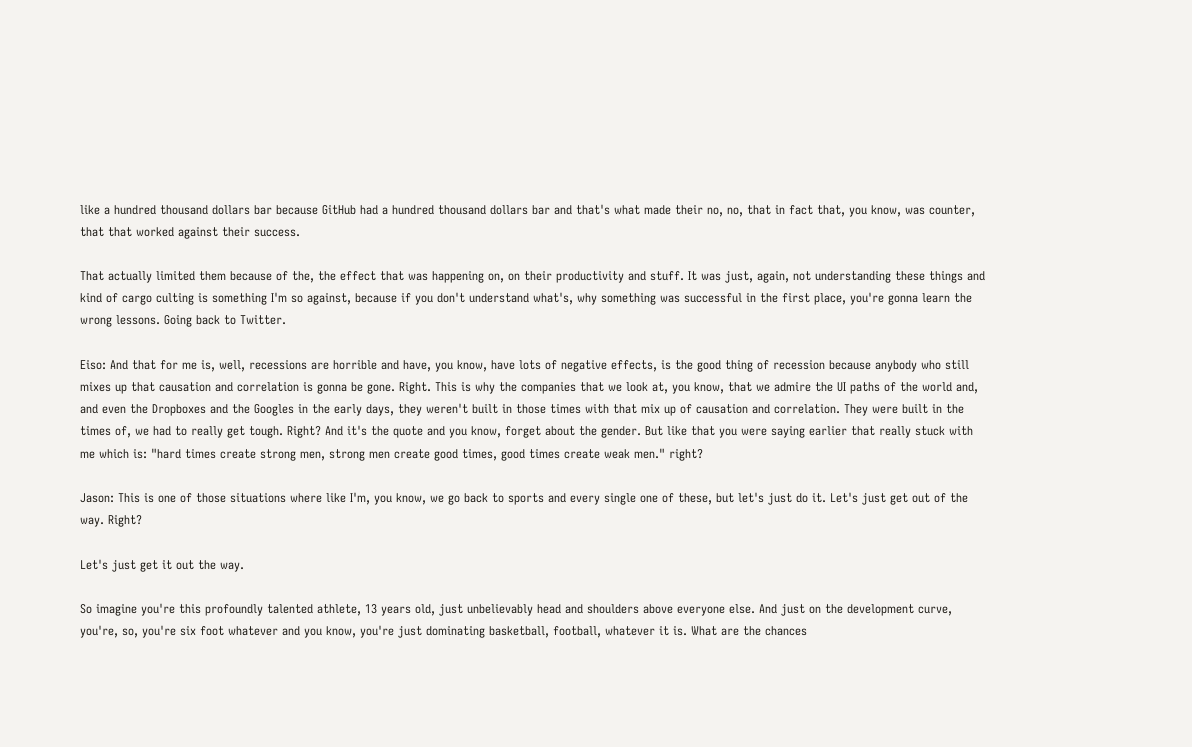like a hundred thousand dollars bar because GitHub had a hundred thousand dollars bar and that's what made their no, no, that in fact that, you know, was counter, that that worked against their success.

That actually limited them because of the, the effect that was happening on, on their productivity and stuff. It was just, again, not understanding these things and kind of cargo culting is something I'm so against, because if you don't understand what's, why something was successful in the first place, you're gonna learn the wrong lessons. Going back to Twitter.

Eiso: And that for me is, well, recessions are horrible and have, you know, have lots of negative effects, is the good thing of recession because anybody who still mixes up that causation and correlation is gonna be gone. Right. This is why the companies that we look at, you know, that we admire the UI paths of the world and, and even the Dropboxes and the Googles in the early days, they weren't built in those times with that mix up of causation and correlation. They were built in the times of, we had to really get tough. Right? And it's the quote and you know, forget about the gender. But like that you were saying earlier that really stuck with me which is: "hard times create strong men, strong men create good times, good times create weak men." right?

Jason: This is one of those situations where like I'm, you know, we go back to sports and every single one of these, but let's just do it. Let's just get out of the way. Right?

Let's just get it out the way.

So imagine you're this profoundly talented athlete, 13 years old, just unbelievably head and shoulders above everyone else. And just on the development curve, you're, so, you're six foot whatever and you know, you're just dominating basketball, football, whatever it is. What are the chances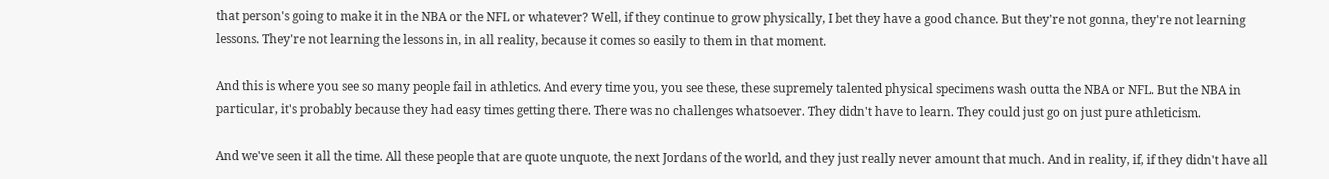that person's going to make it in the NBA or the NFL or whatever? Well, if they continue to grow physically, I bet they have a good chance. But they're not gonna, they're not learning lessons. They're not learning the lessons in, in all reality, because it comes so easily to them in that moment.

And this is where you see so many people fail in athletics. And every time you, you see these, these supremely talented physical specimens wash outta the NBA or NFL. But the NBA in particular, it's probably because they had easy times getting there. There was no challenges whatsoever. They didn't have to learn. They could just go on just pure athleticism.

And we've seen it all the time. All these people that are quote unquote, the next Jordans of the world, and they just really never amount that much. And in reality, if, if they didn't have all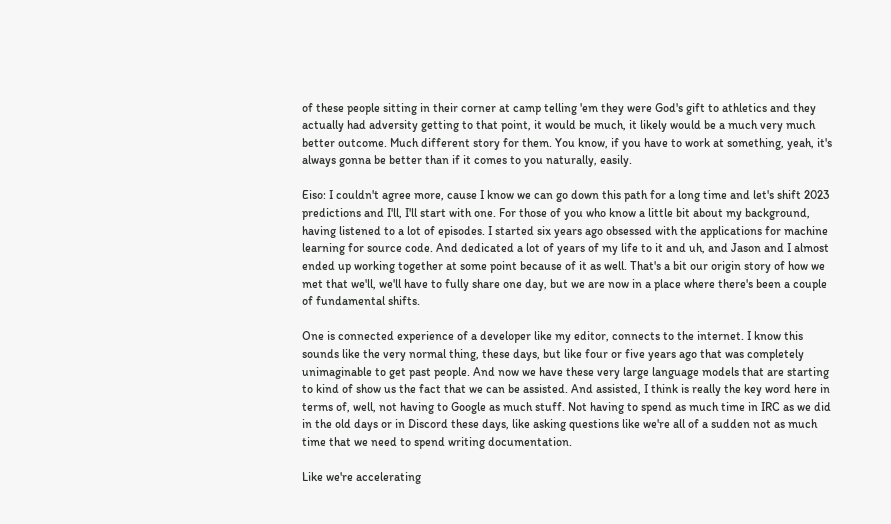of these people sitting in their corner at camp telling 'em they were God's gift to athletics and they actually had adversity getting to that point, it would be much, it likely would be a much very much better outcome. Much different story for them. You know, if you have to work at something, yeah, it's always gonna be better than if it comes to you naturally, easily.

Eiso: I couldn't agree more, cause I know we can go down this path for a long time and let's shift 2023 predictions and I'll, I'll start with one. For those of you who know a little bit about my background, having listened to a lot of episodes. I started six years ago obsessed with the applications for machine learning for source code. And dedicated a lot of years of my life to it and uh, and Jason and I almost ended up working together at some point because of it as well. That's a bit our origin story of how we met that we'll, we'll have to fully share one day, but we are now in a place where there's been a couple of fundamental shifts.

One is connected experience of a developer like my editor, connects to the internet. I know this sounds like the very normal thing, these days, but like four or five years ago that was completely unimaginable to get past people. And now we have these very large language models that are starting to kind of show us the fact that we can be assisted. And assisted, I think is really the key word here in terms of, well, not having to Google as much stuff. Not having to spend as much time in IRC as we did in the old days or in Discord these days, like asking questions like we're all of a sudden not as much time that we need to spend writing documentation.

Like we're accelerating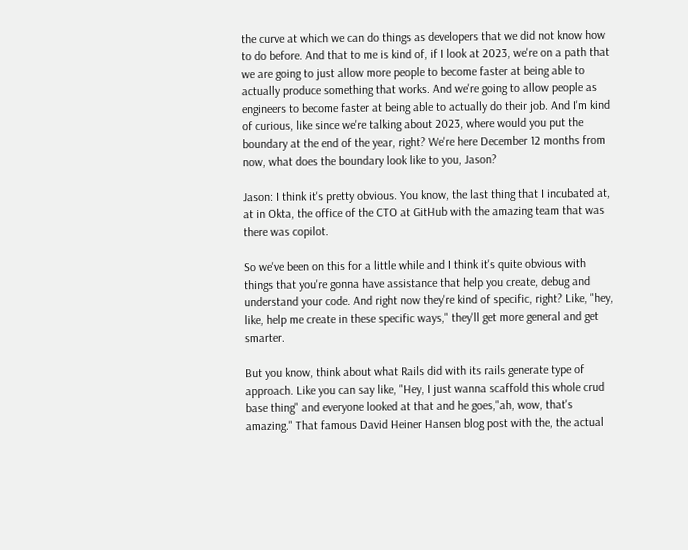the curve at which we can do things as developers that we did not know how to do before. And that to me is kind of, if I look at 2023, we're on a path that we are going to just allow more people to become faster at being able to actually produce something that works. And we're going to allow people as engineers to become faster at being able to actually do their job. And I'm kind of curious, like since we're talking about 2023, where would you put the boundary at the end of the year, right? We're here December 12 months from now, what does the boundary look like to you, Jason?

Jason: I think it's pretty obvious. You know, the last thing that I incubated at, at in Okta, the office of the CTO at GitHub with the amazing team that was there was copilot.

So we've been on this for a little while and I think it's quite obvious with things that you're gonna have assistance that help you create, debug and understand your code. And right now they're kind of specific, right? Like, "hey, like, help me create in these specific ways," they'll get more general and get smarter.

But you know, think about what Rails did with its rails generate type of approach. Like you can say like, "Hey, I just wanna scaffold this whole crud base thing" and everyone looked at that and he goes,"ah, wow, that's amazing." That famous David Heiner Hansen blog post with the, the actual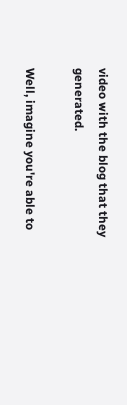video with the blog that they generated.

Well, imagine you're able to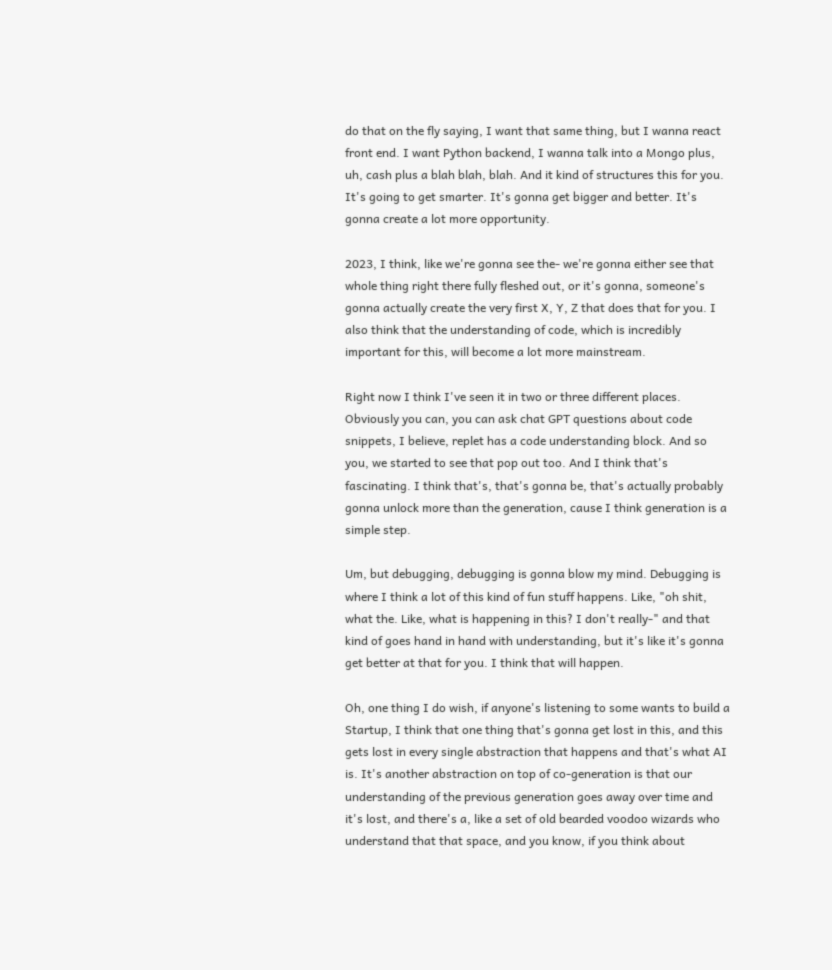do that on the fly saying, I want that same thing, but I wanna react front end. I want Python backend, I wanna talk into a Mongo plus, uh, cash plus a blah blah, blah. And it kind of structures this for you. It's going to get smarter. It's gonna get bigger and better. It's gonna create a lot more opportunity.

2023, I think, like we're gonna see the- we're gonna either see that whole thing right there fully fleshed out, or it's gonna, someone's gonna actually create the very first X, Y, Z that does that for you. I also think that the understanding of code, which is incredibly important for this, will become a lot more mainstream.

Right now I think I've seen it in two or three different places. Obviously you can, you can ask chat GPT questions about code snippets, I believe, replet has a code understanding block. And so you, we started to see that pop out too. And I think that's fascinating. I think that's, that's gonna be, that's actually probably gonna unlock more than the generation, cause I think generation is a simple step.

Um, but debugging, debugging is gonna blow my mind. Debugging is where I think a lot of this kind of fun stuff happens. Like, "oh shit, what the. Like, what is happening in this? I don't really-" and that kind of goes hand in hand with understanding, but it's like it's gonna get better at that for you. I think that will happen.

Oh, one thing I do wish, if anyone's listening to some wants to build a Startup, I think that one thing that's gonna get lost in this, and this gets lost in every single abstraction that happens and that's what AI is. It's another abstraction on top of co-generation is that our understanding of the previous generation goes away over time and it's lost, and there's a, like a set of old bearded voodoo wizards who understand that that space, and you know, if you think about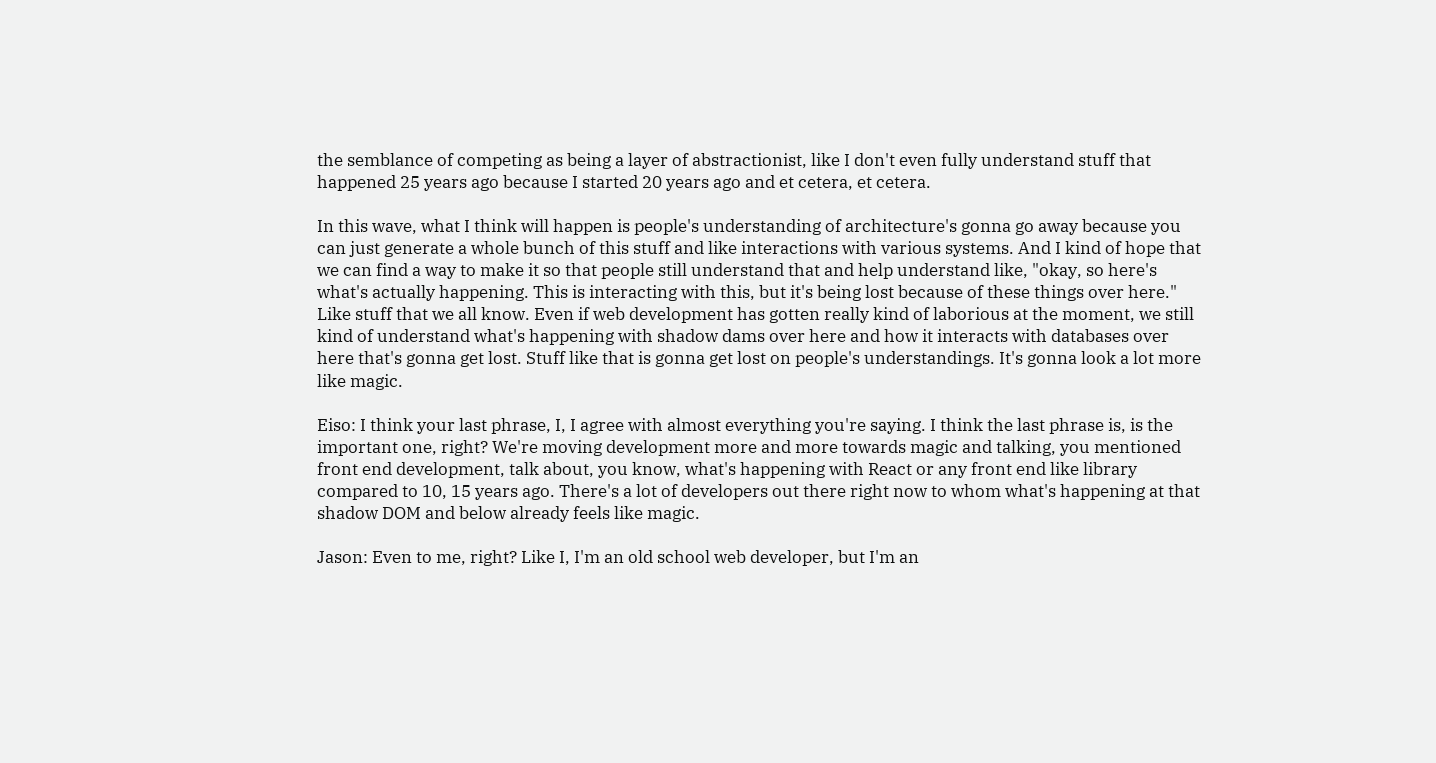the semblance of competing as being a layer of abstractionist, like I don't even fully understand stuff that happened 25 years ago because I started 20 years ago and et cetera, et cetera.

In this wave, what I think will happen is people's understanding of architecture's gonna go away because you can just generate a whole bunch of this stuff and like interactions with various systems. And I kind of hope that we can find a way to make it so that people still understand that and help understand like, "okay, so here's what's actually happening. This is interacting with this, but it's being lost because of these things over here." Like stuff that we all know. Even if web development has gotten really kind of laborious at the moment, we still kind of understand what's happening with shadow dams over here and how it interacts with databases over here that's gonna get lost. Stuff like that is gonna get lost on people's understandings. It's gonna look a lot more like magic.

Eiso: I think your last phrase, I, I agree with almost everything you're saying. I think the last phrase is, is the important one, right? We're moving development more and more towards magic and talking, you mentioned front end development, talk about, you know, what's happening with React or any front end like library compared to 10, 15 years ago. There's a lot of developers out there right now to whom what's happening at that shadow DOM and below already feels like magic.

Jason: Even to me, right? Like I, I'm an old school web developer, but I'm an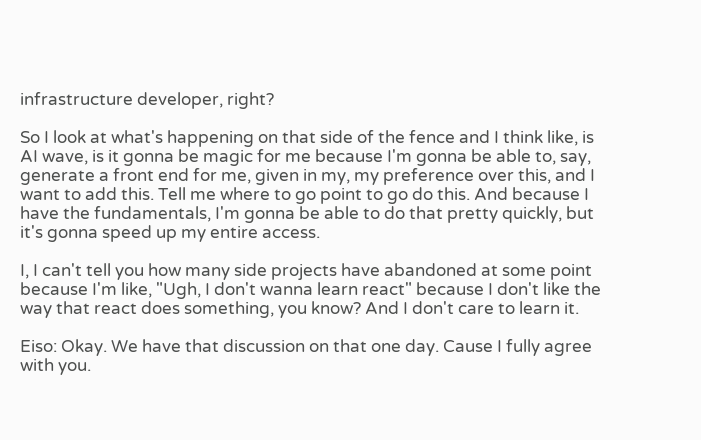infrastructure developer, right?

So I look at what's happening on that side of the fence and I think like, is AI wave, is it gonna be magic for me because I'm gonna be able to, say, generate a front end for me, given in my, my preference over this, and I want to add this. Tell me where to go point to go do this. And because I have the fundamentals, I'm gonna be able to do that pretty quickly, but it's gonna speed up my entire access.

I, I can't tell you how many side projects have abandoned at some point because I'm like, "Ugh, I don't wanna learn react" because I don't like the way that react does something, you know? And I don't care to learn it.

Eiso: Okay. We have that discussion on that one day. Cause I fully agree with you.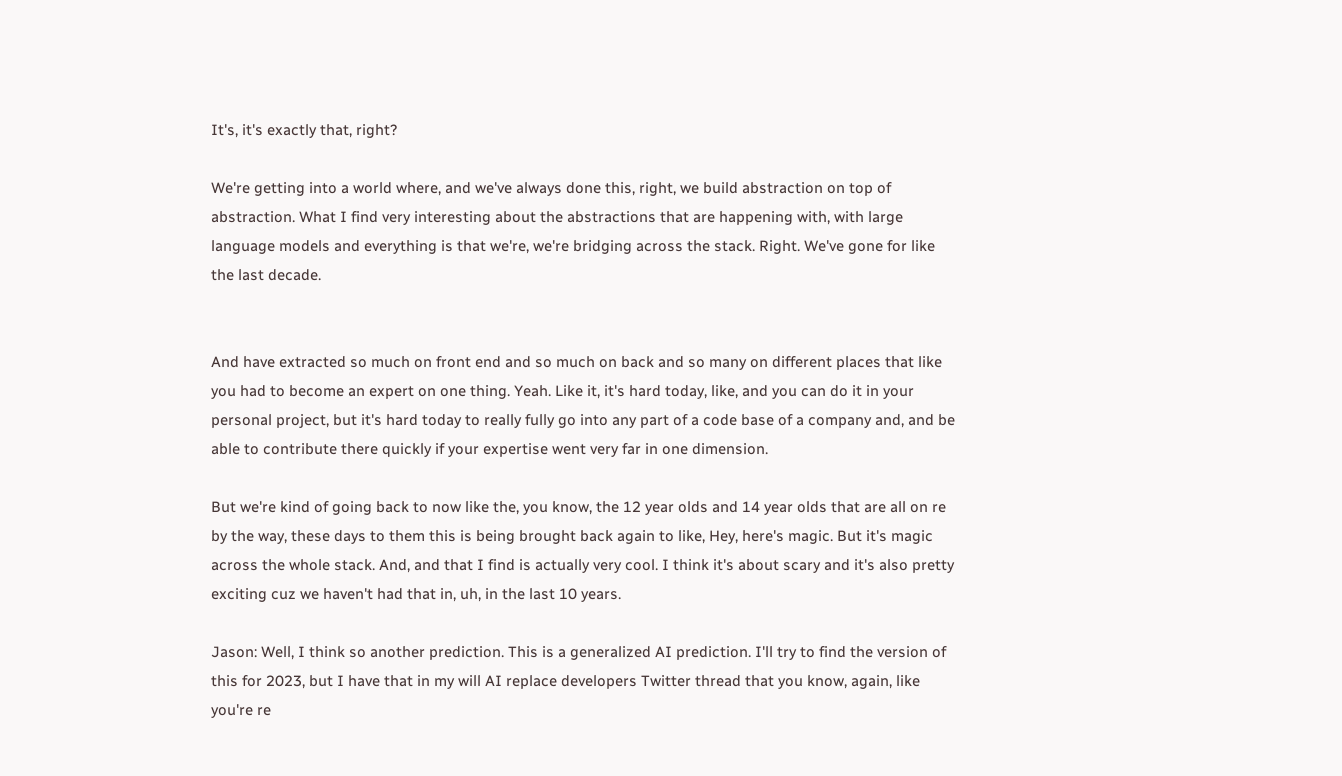It's, it's exactly that, right?

We're getting into a world where, and we've always done this, right, we build abstraction on top of abstraction. What I find very interesting about the abstractions that are happening with, with large language models and everything is that we're, we're bridging across the stack. Right. We've gone for like the last decade.


And have extracted so much on front end and so much on back and so many on different places that like you had to become an expert on one thing. Yeah. Like it, it's hard today, like, and you can do it in your personal project, but it's hard today to really fully go into any part of a code base of a company and, and be able to contribute there quickly if your expertise went very far in one dimension.

But we're kind of going back to now like the, you know, the 12 year olds and 14 year olds that are all on re by the way, these days to them this is being brought back again to like, Hey, here's magic. But it's magic across the whole stack. And, and that I find is actually very cool. I think it's about scary and it's also pretty exciting cuz we haven't had that in, uh, in the last 10 years.

Jason: Well, I think so another prediction. This is a generalized AI prediction. I'll try to find the version of this for 2023, but I have that in my will AI replace developers Twitter thread that you know, again, like you're re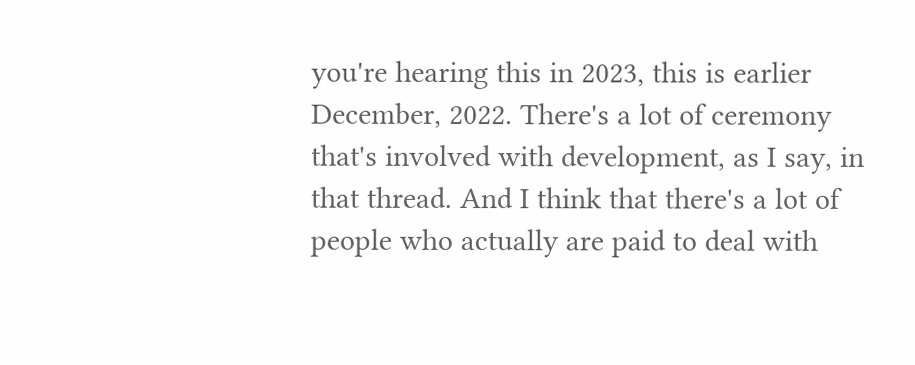you're hearing this in 2023, this is earlier December, 2022. There's a lot of ceremony that's involved with development, as I say, in that thread. And I think that there's a lot of people who actually are paid to deal with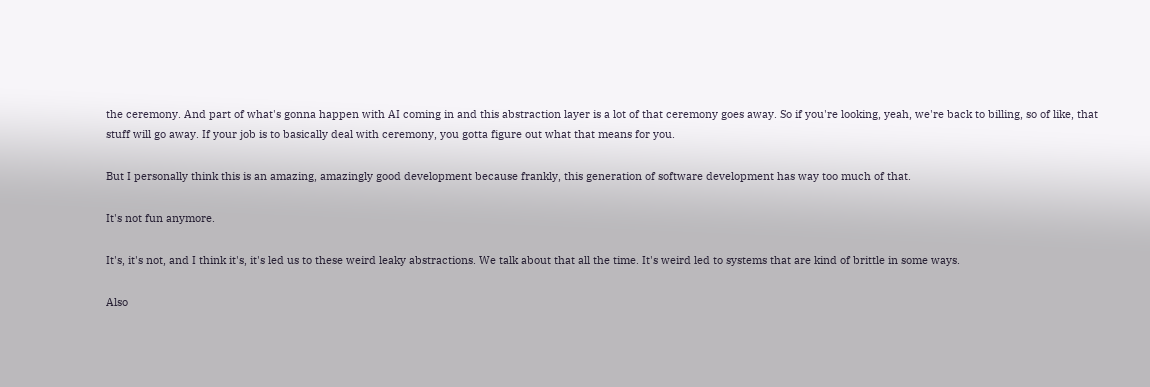the ceremony. And part of what's gonna happen with AI coming in and this abstraction layer is a lot of that ceremony goes away. So if you're looking, yeah, we're back to billing, so of like, that stuff will go away. If your job is to basically deal with ceremony, you gotta figure out what that means for you.

But I personally think this is an amazing, amazingly good development because frankly, this generation of software development has way too much of that.

It's not fun anymore.

It's, it's not, and I think it's, it's led us to these weird leaky abstractions. We talk about that all the time. It's weird led to systems that are kind of brittle in some ways.

Also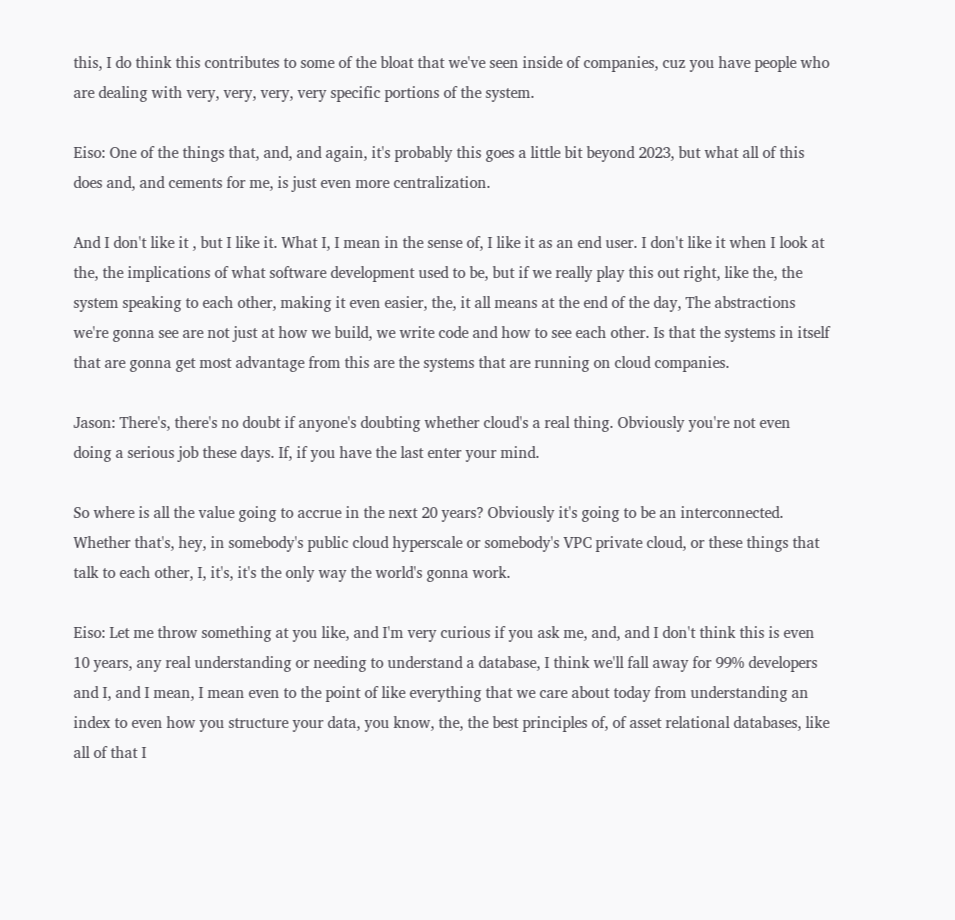this, I do think this contributes to some of the bloat that we've seen inside of companies, cuz you have people who are dealing with very, very, very, very specific portions of the system.

Eiso: One of the things that, and, and again, it's probably this goes a little bit beyond 2023, but what all of this does and, and cements for me, is just even more centralization.

And I don't like it , but I like it. What I, I mean in the sense of, I like it as an end user. I don't like it when I look at the, the implications of what software development used to be, but if we really play this out right, like the, the system speaking to each other, making it even easier, the, it all means at the end of the day, The abstractions we're gonna see are not just at how we build, we write code and how to see each other. Is that the systems in itself that are gonna get most advantage from this are the systems that are running on cloud companies.

Jason: There's, there's no doubt if anyone's doubting whether cloud's a real thing. Obviously you're not even doing a serious job these days. If, if you have the last enter your mind.

So where is all the value going to accrue in the next 20 years? Obviously it's going to be an interconnected. Whether that's, hey, in somebody's public cloud hyperscale or somebody's VPC private cloud, or these things that talk to each other, I, it's, it's the only way the world's gonna work.

Eiso: Let me throw something at you like, and I'm very curious if you ask me, and, and I don't think this is even 10 years, any real understanding or needing to understand a database, I think we'll fall away for 99% developers and I, and I mean, I mean even to the point of like everything that we care about today from understanding an index to even how you structure your data, you know, the, the best principles of, of asset relational databases, like all of that I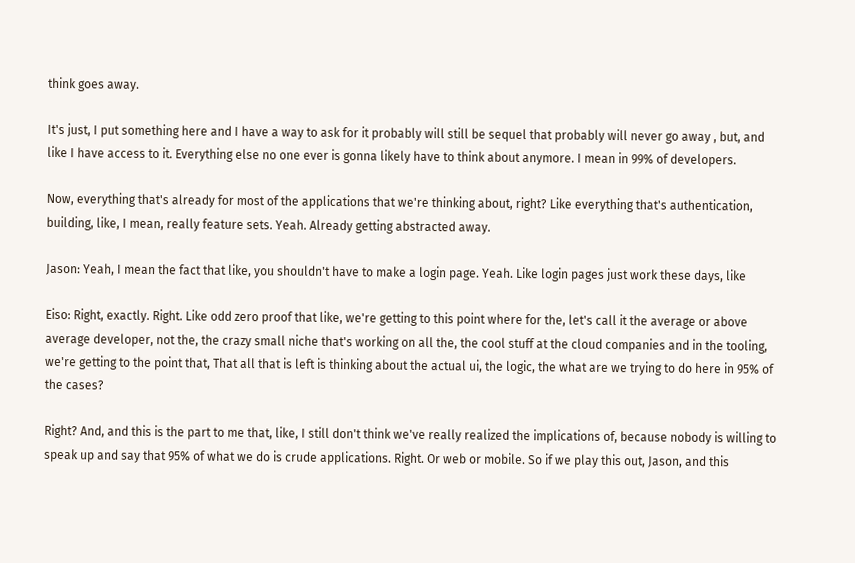think goes away.

It's just, I put something here and I have a way to ask for it probably will still be sequel that probably will never go away , but, and like I have access to it. Everything else no one ever is gonna likely have to think about anymore. I mean in 99% of developers.

Now, everything that's already for most of the applications that we're thinking about, right? Like everything that's authentication, building, like, I mean, really feature sets. Yeah. Already getting abstracted away.

Jason: Yeah, I mean the fact that like, you shouldn't have to make a login page. Yeah. Like login pages just work these days, like

Eiso: Right, exactly. Right. Like odd zero proof that like, we're getting to this point where for the, let's call it the average or above average developer, not the, the crazy small niche that's working on all the, the cool stuff at the cloud companies and in the tooling, we're getting to the point that, That all that is left is thinking about the actual ui, the logic, the what are we trying to do here in 95% of the cases?

Right? And, and this is the part to me that, like, I still don't think we've really realized the implications of, because nobody is willing to speak up and say that 95% of what we do is crude applications. Right. Or web or mobile. So if we play this out, Jason, and this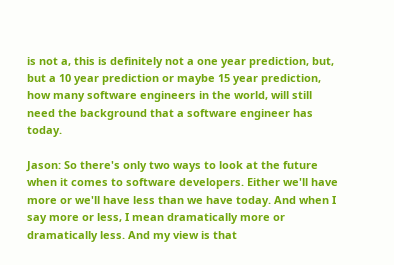is not a, this is definitely not a one year prediction, but, but a 10 year prediction or maybe 15 year prediction, how many software engineers in the world, will still need the background that a software engineer has today.

Jason: So there's only two ways to look at the future when it comes to software developers. Either we'll have more or we'll have less than we have today. And when I say more or less, I mean dramatically more or dramatically less. And my view is that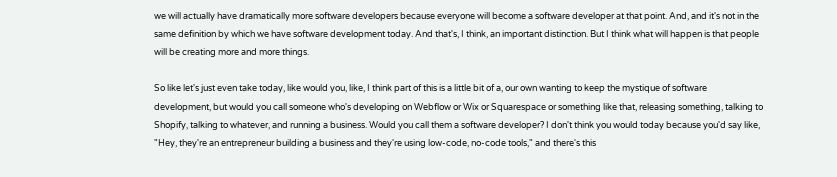we will actually have dramatically more software developers because everyone will become a software developer at that point. And, and it's not in the same definition by which we have software development today. And that's, I think, an important distinction. But I think what will happen is that people will be creating more and more things.

So like let's just even take today, like would you, like, I think part of this is a little bit of a, our own wanting to keep the mystique of software development, but would you call someone who's developing on Webflow or Wix or Squarespace or something like that, releasing something, talking to Shopify, talking to whatever, and running a business. Would you call them a software developer? I don't think you would today because you'd say like, "Hey, they're an entrepreneur building a business and they're using low-code, no-code tools," and there's this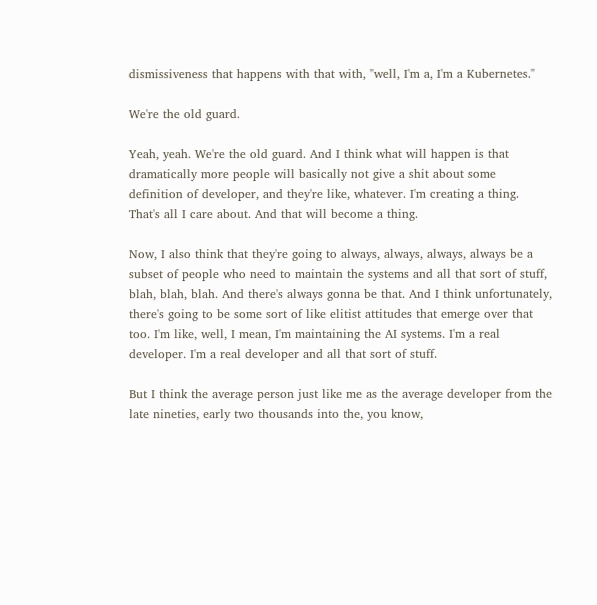dismissiveness that happens with that with, "well, I'm a, I'm a Kubernetes."

We're the old guard.

Yeah, yeah. We're the old guard. And I think what will happen is that dramatically more people will basically not give a shit about some definition of developer, and they're like, whatever. I'm creating a thing. That's all I care about. And that will become a thing.

Now, I also think that they're going to always, always, always, always be a subset of people who need to maintain the systems and all that sort of stuff, blah, blah, blah. And there's always gonna be that. And I think unfortunately, there's going to be some sort of like elitist attitudes that emerge over that too. I'm like, well, I mean, I'm maintaining the AI systems. I'm a real developer. I'm a real developer and all that sort of stuff.

But I think the average person just like me as the average developer from the late nineties, early two thousands into the, you know,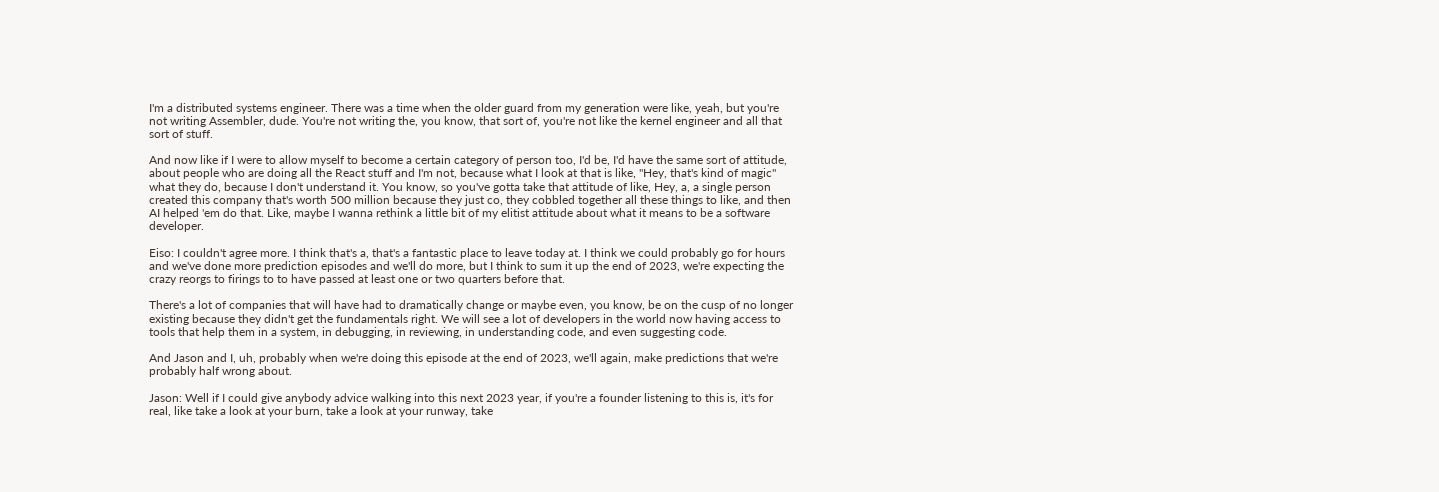I'm a distributed systems engineer. There was a time when the older guard from my generation were like, yeah, but you're not writing Assembler, dude. You're not writing the, you know, that sort of, you're not like the kernel engineer and all that sort of stuff.

And now like if I were to allow myself to become a certain category of person too, I'd be, I'd have the same sort of attitude, about people who are doing all the React stuff and I'm not, because what I look at that is like, "Hey, that's kind of magic" what they do, because I don't understand it. You know, so you've gotta take that attitude of like, Hey, a, a single person created this company that's worth 500 million because they just co, they cobbled together all these things to like, and then AI helped 'em do that. Like, maybe I wanna rethink a little bit of my elitist attitude about what it means to be a software developer.

Eiso: I couldn't agree more. I think that's a, that's a fantastic place to leave today at. I think we could probably go for hours and we've done more prediction episodes and we'll do more, but I think to sum it up the end of 2023, we're expecting the crazy reorgs to firings to to have passed at least one or two quarters before that.

There's a lot of companies that will have had to dramatically change or maybe even, you know, be on the cusp of no longer existing because they didn't get the fundamentals right. We will see a lot of developers in the world now having access to tools that help them in a system, in debugging, in reviewing, in understanding code, and even suggesting code.

And Jason and I, uh, probably when we're doing this episode at the end of 2023, we'll again, make predictions that we're probably half wrong about.

Jason: Well if I could give anybody advice walking into this next 2023 year, if you're a founder listening to this is, it's for real, like take a look at your burn, take a look at your runway, take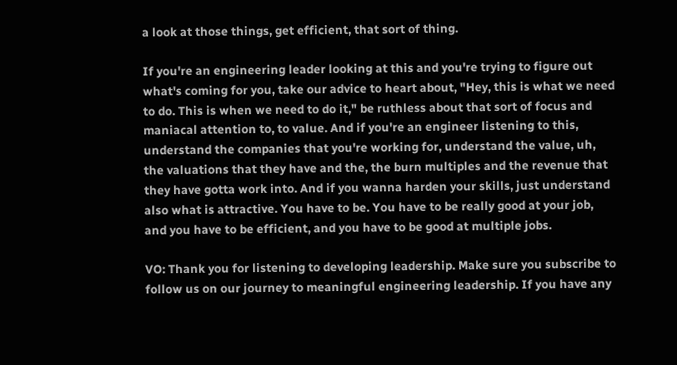a look at those things, get efficient, that sort of thing.

If you're an engineering leader looking at this and you're trying to figure out what's coming for you, take our advice to heart about, "Hey, this is what we need to do. This is when we need to do it," be ruthless about that sort of focus and maniacal attention to, to value. And if you're an engineer listening to this, understand the companies that you're working for, understand the value, uh, the valuations that they have and the, the burn multiples and the revenue that they have gotta work into. And if you wanna harden your skills, just understand also what is attractive. You have to be. You have to be really good at your job, and you have to be efficient, and you have to be good at multiple jobs.

VO: Thank you for listening to developing leadership. Make sure you subscribe to follow us on our journey to meaningful engineering leadership. If you have any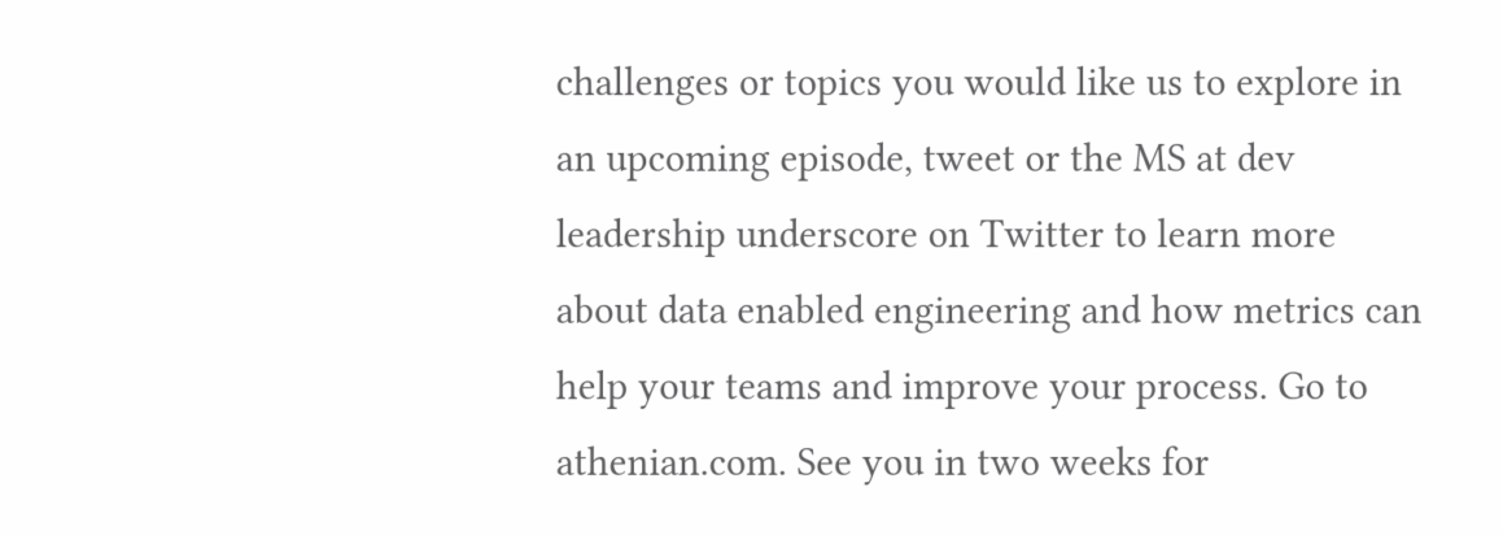challenges or topics you would like us to explore in an upcoming episode, tweet or the MS at dev leadership underscore on Twitter to learn more about data enabled engineering and how metrics can help your teams and improve your process. Go to athenian.com. See you in two weeks for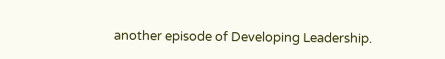another episode of Developing Leadership.